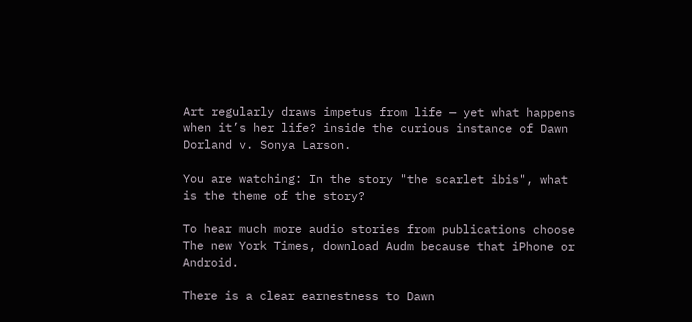Art regularly draws impetus from life — yet what happens when it’s her life? inside the curious instance of Dawn Dorland v. Sonya Larson.

You are watching: In the story "the scarlet ibis", what is the theme of the story?

To hear much more audio stories from publications choose The new York Times, download Audm because that iPhone or Android.

There is a clear earnestness to Dawn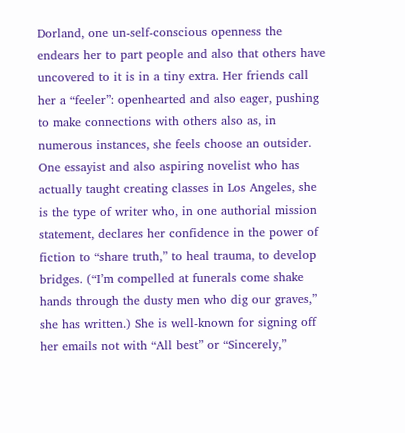Dorland, one un-self-conscious openness the endears her to part people and also that others have uncovered to it is in a tiny extra. Her friends call her a “feeler”: openhearted and also eager, pushing to make connections with others also as, in numerous instances, she feels choose an outsider. One essayist and also aspiring novelist who has actually taught creating classes in Los Angeles, she is the type of writer who, in one authorial mission statement, declares her confidence in the power of fiction to “share truth,” to heal trauma, to develop bridges. (“I’m compelled at funerals come shake hands through the dusty men who dig our graves,” she has written.) She is well-known for signing off her emails not with “All best” or “Sincerely,”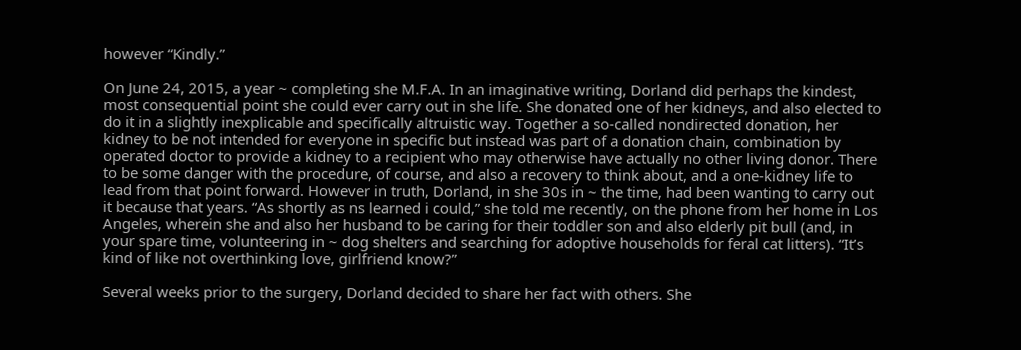however “Kindly.”

On June 24, 2015, a year ~ completing she M.F.A. In an imaginative writing, Dorland did perhaps the kindest, most consequential point she could ever carry out in she life. She donated one of her kidneys, and also elected to do it in a slightly inexplicable and specifically altruistic way. Together a so-called nondirected donation, her kidney to be not intended for everyone in specific but instead was part of a donation chain, combination by operated doctor to provide a kidney to a recipient who may otherwise have actually no other living donor. There to be some danger with the procedure, of course, and also a recovery to think about, and a one-kidney life to lead from that point forward. However in truth, Dorland, in she 30s in ~ the time, had been wanting to carry out it because that years. “As shortly as ns learned i could,” she told me recently, on the phone from her home in Los Angeles, wherein she and also her husband to be caring for their toddler son and also elderly pit bull (and, in your spare time, volunteering in ~ dog shelters and searching for adoptive households for feral cat litters). “It’s kind of like not overthinking love, girlfriend know?”

Several weeks prior to the surgery, Dorland decided to share her fact with others. She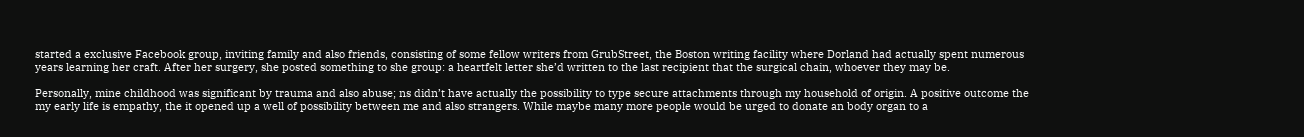started a exclusive Facebook group, inviting family and also friends, consisting of some fellow writers from GrubStreet, the Boston writing facility where Dorland had actually spent numerous years learning her craft. After her surgery, she posted something to she group: a heartfelt letter she’d written to the last recipient that the surgical chain, whoever they may be.

Personally, mine childhood was significant by trauma and also abuse; ns didn’t have actually the possibility to type secure attachments through my household of origin. A positive outcome the my early life is empathy, the it opened up a well of possibility between me and also strangers. While maybe many more people would be urged to donate an body organ to a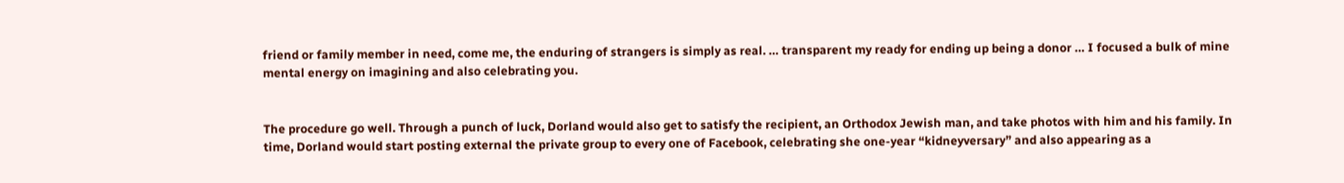friend or family member in need, come me, the enduring of strangers is simply as real. … transparent my ready for ending up being a donor … I focused a bulk of mine mental energy on imagining and also celebrating you.


The procedure go well. Through a punch of luck, Dorland would also get to satisfy the recipient, an Orthodox Jewish man, and take photos with him and his family. In time, Dorland would start posting external the private group to every one of Facebook, celebrating she one-year “kidneyversary” and also appearing as a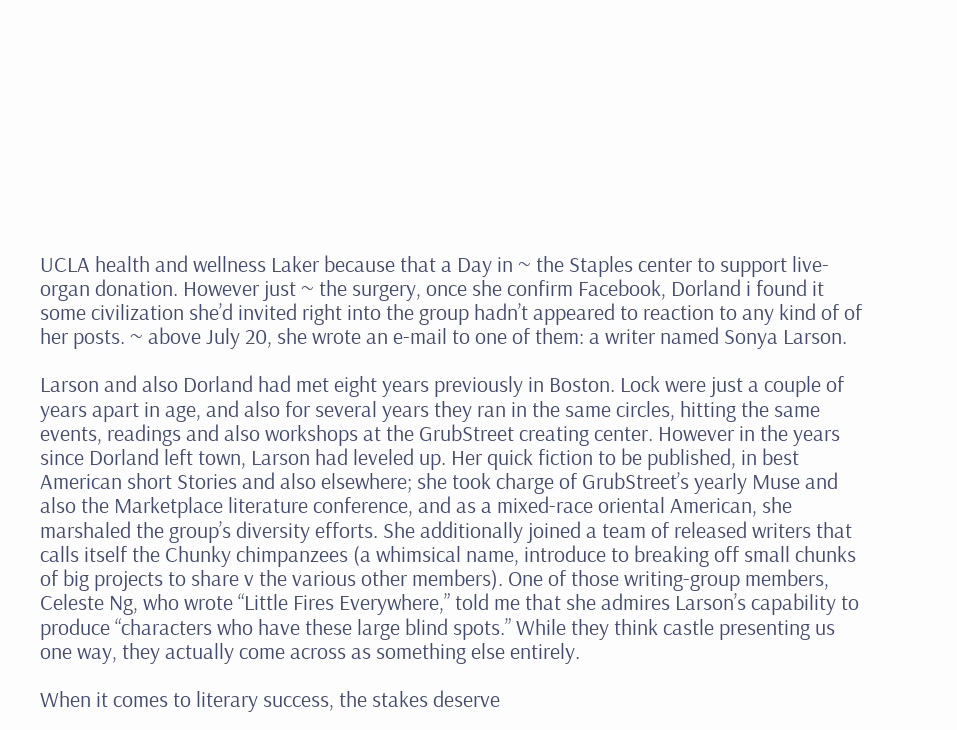UCLA health and wellness Laker because that a Day in ~ the Staples center to support live-organ donation. However just ~ the surgery, once she confirm Facebook, Dorland i found it some civilization she’d invited right into the group hadn’t appeared to reaction to any kind of of her posts. ~ above July 20, she wrote an e-mail to one of them: a writer named Sonya Larson.

Larson and also Dorland had met eight years previously in Boston. Lock were just a couple of years apart in age, and also for several years they ran in the same circles, hitting the same events, readings and also workshops at the GrubStreet creating center. However in the years since Dorland left town, Larson had leveled up. Her quick fiction to be published, in best American short Stories and also elsewhere; she took charge of GrubStreet’s yearly Muse and also the Marketplace literature conference, and as a mixed-race oriental American, she marshaled the group’s diversity efforts. She additionally joined a team of released writers that calls itself the Chunky chimpanzees (a whimsical name, introduce to breaking off small chunks of big projects to share v the various other members). One of those writing-group members, Celeste Ng, who wrote “Little Fires Everywhere,” told me that she admires Larson’s capability to produce “characters who have these large blind spots.” While they think castle presenting us one way, they actually come across as something else entirely.

When it comes to literary success, the stakes deserve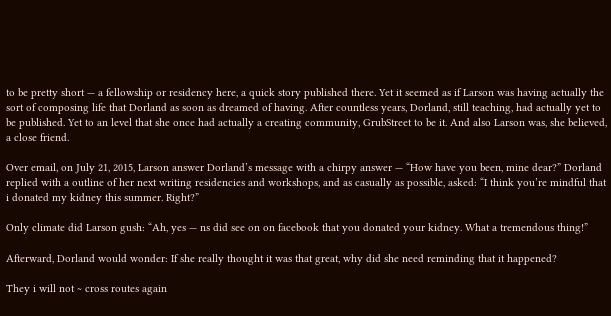to be pretty short — a fellowship or residency here, a quick story published there. Yet it seemed as if Larson was having actually the sort of composing life that Dorland as soon as dreamed of having. After countless years, Dorland, still teaching, had actually yet to be published. Yet to an level that she once had actually a creating community, GrubStreet to be it. And also Larson was, she believed, a close friend.

Over email, on July 21, 2015, Larson answer Dorland’s message with a chirpy answer — “How have you been, mine dear?” Dorland replied with a outline of her next writing residencies and workshops, and as casually as possible, asked: “I think you’re mindful that i donated my kidney this summer. Right?”

Only climate did Larson gush: “Ah, yes — ns did see on on facebook that you donated your kidney. What a tremendous thing!”

Afterward, Dorland would wonder: If she really thought it was that great, why did she need reminding that it happened?

They i will not ~ cross routes again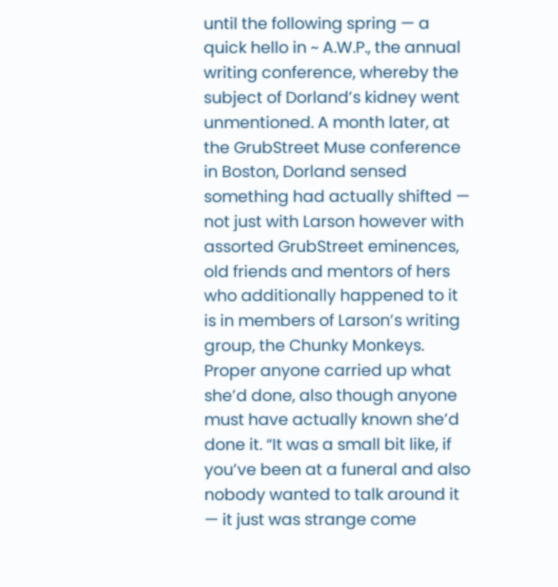until the following spring — a quick hello in ~ A.W.P., the annual writing conference, whereby the subject of Dorland’s kidney went unmentioned. A month later, at the GrubStreet Muse conference in Boston, Dorland sensed something had actually shifted — not just with Larson however with assorted GrubStreet eminences, old friends and mentors of hers who additionally happened to it is in members of Larson’s writing group, the Chunky Monkeys. Proper anyone carried up what she’d done, also though anyone must have actually known she’d done it. “It was a small bit like, if you’ve been at a funeral and also nobody wanted to talk around it — it just was strange come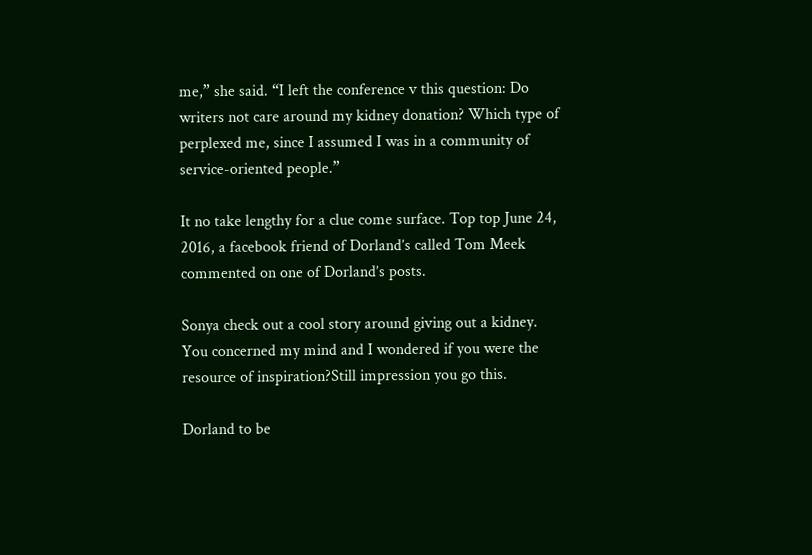me,” she said. “I left the conference v this question: Do writers not care around my kidney donation? Which type of perplexed me, since I assumed I was in a community of service-oriented people.”

It no take lengthy for a clue come surface. Top top June 24, 2016, a facebook friend of Dorland’s called Tom Meek commented on one of Dorland’s posts.

Sonya check out a cool story around giving out a kidney. You concerned my mind and I wondered if you were the resource of inspiration?Still impression you go this.

Dorland to be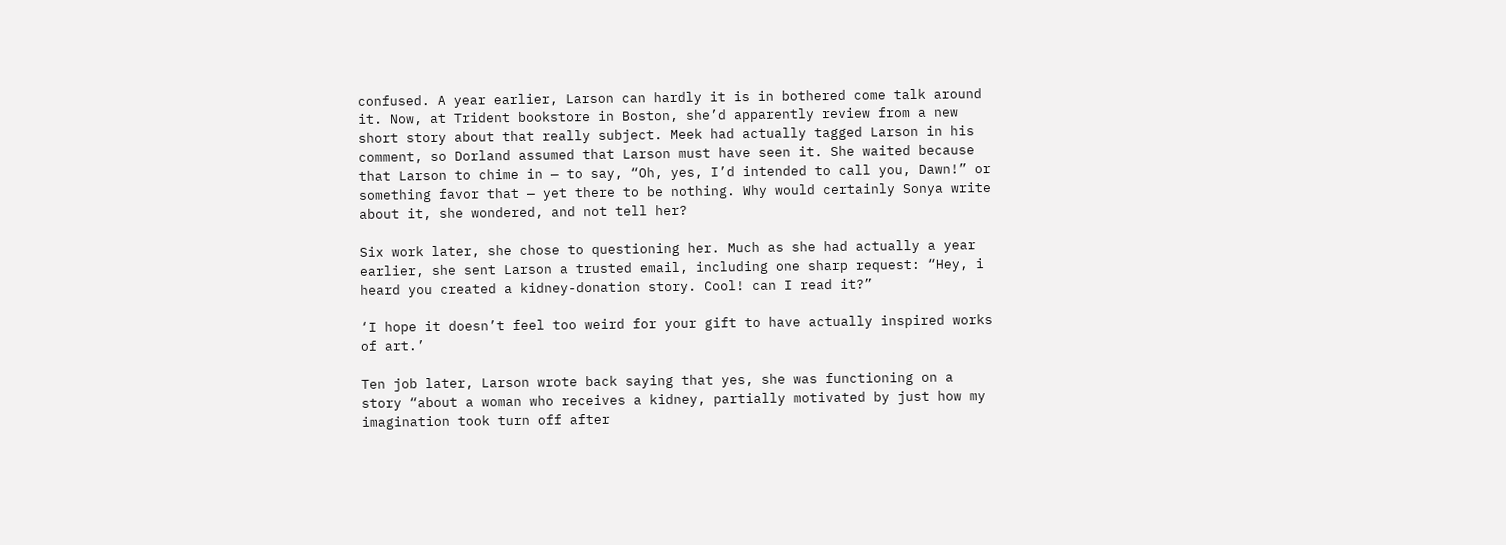confused. A year earlier, Larson can hardly it is in bothered come talk around it. Now, at Trident bookstore in Boston, she’d apparently review from a new short story about that really subject. Meek had actually tagged Larson in his comment, so Dorland assumed that Larson must have seen it. She waited because that Larson to chime in — to say, “Oh, yes, I’d intended to call you, Dawn!” or something favor that — yet there to be nothing. Why would certainly Sonya write about it, she wondered, and not tell her?

Six work later, she chose to questioning her. Much as she had actually a year earlier, she sent Larson a trusted email, including one sharp request: “Hey, i heard you created a kidney-donation story. Cool! can I read it?”

‘I hope it doesn’t feel too weird for your gift to have actually inspired works of art.’

Ten job later, Larson wrote back saying that yes, she was functioning on a story “about a woman who receives a kidney, partially motivated by just how my imagination took turn off after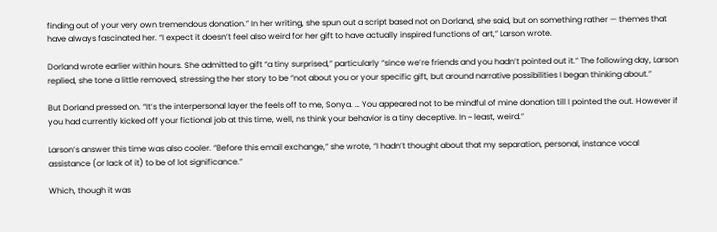finding out of your very own tremendous donation.” In her writing, she spun out a script based not on Dorland, she said, but on something rather — themes that have always fascinated her. “I expect it doesn’t feel also weird for her gift to have actually inspired functions of art,” Larson wrote.

Dorland wrote earlier within hours. She admitted to gift “a tiny surprised,” particularly “since we’re friends and you hadn’t pointed out it.” The following day, Larson replied, she tone a little removed, stressing the her story to be “not about you or your specific gift, but around narrative possibilities I began thinking about.”

But Dorland pressed on. “It’s the interpersonal layer the feels off to me, Sonya. … You appeared not to be mindful of mine donation till I pointed the out. However if you had currently kicked off your fictional job at this time, well, ns think your behavior is a tiny deceptive. In ~ least, weird.”

Larson’s answer this time was also cooler. “Before this email exchange,” she wrote, “I hadn’t thought about that my separation, personal, instance vocal assistance (or lack of it) to be of lot significance.”

Which, though it was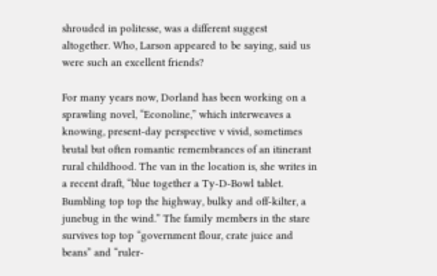shrouded in politesse, was a different suggest altogether. Who, Larson appeared to be saying, said us were such an excellent friends?

For many years now, Dorland has been working on a sprawling novel, “Econoline,” which interweaves a knowing, present-day perspective v vivid, sometimes brutal but often romantic remembrances of an itinerant rural childhood. The van in the location is, she writes in a recent draft, “blue together a Ty-D-Bowl tablet. Bumbling top top the highway, bulky and off-kilter, a junebug in the wind.” The family members in the stare survives top top “government flour, crate juice and beans” and “ruler-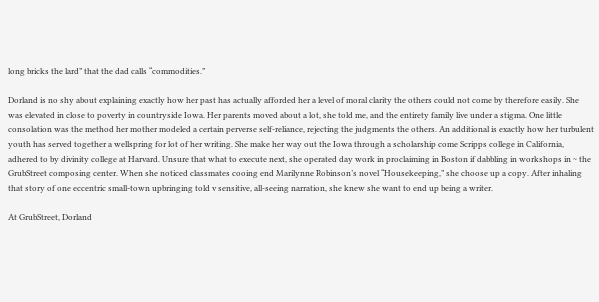long bricks the lard” that the dad calls “commodities.”

Dorland is no shy about explaining exactly how her past has actually afforded her a level of moral clarity the others could not come by therefore easily. She was elevated in close to poverty in countryside Iowa. Her parents moved about a lot, she told me, and the entirety family live under a stigma. One little consolation was the method her mother modeled a certain perverse self-reliance, rejecting the judgments the others. An additional is exactly how her turbulent youth has served together a wellspring for lot of her writing. She make her way out the Iowa through a scholarship come Scripps college in California, adhered to by divinity college at Harvard. Unsure that what to execute next, she operated day work in proclaiming in Boston if dabbling in workshops in ~ the GrubStreet composing center. When she noticed classmates cooing end Marilynne Robinson’s novel “Housekeeping,” she choose up a copy. After inhaling that story of one eccentric small-town upbringing told v sensitive, all-seeing narration, she knew she want to end up being a writer.

At GrubStreet, Dorland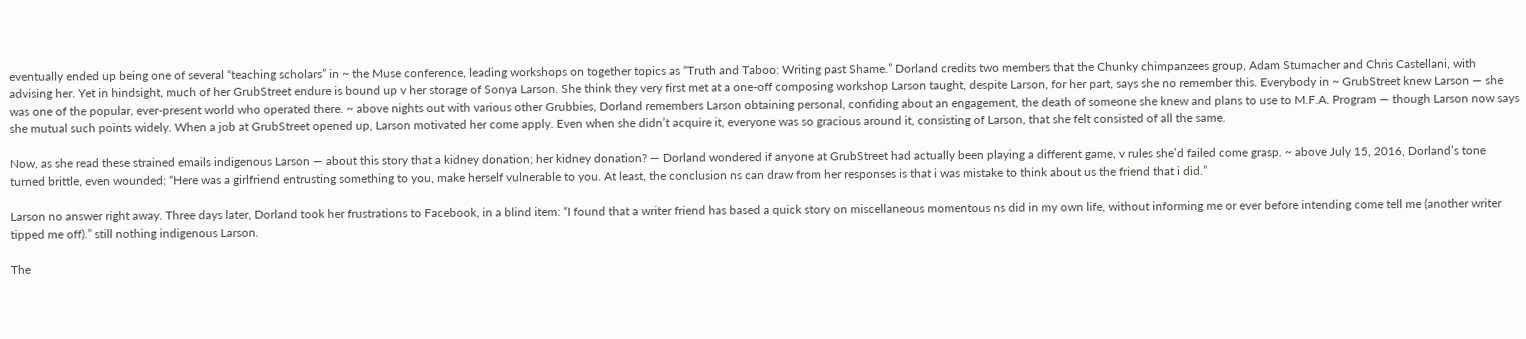eventually ended up being one of several “teaching scholars” in ~ the Muse conference, leading workshops on together topics as “Truth and Taboo: Writing past Shame.” Dorland credits two members that the Chunky chimpanzees group, Adam Stumacher and Chris Castellani, with advising her. Yet in hindsight, much of her GrubStreet endure is bound up v her storage of Sonya Larson. She think they very first met at a one-off composing workshop Larson taught, despite Larson, for her part, says she no remember this. Everybody in ~ GrubStreet knew Larson — she was one of the popular, ever-present world who operated there. ~ above nights out with various other Grubbies, Dorland remembers Larson obtaining personal, confiding about an engagement, the death of someone she knew and plans to use to M.F.A. Program — though Larson now says she mutual such points widely. When a job at GrubStreet opened up, Larson motivated her come apply. Even when she didn’t acquire it, everyone was so gracious around it, consisting of Larson, that she felt consisted of all the same.

Now, as she read these strained emails indigenous Larson — about this story that a kidney donation; her kidney donation? — Dorland wondered if anyone at GrubStreet had actually been playing a different game, v rules she’d failed come grasp. ~ above July 15, 2016, Dorland’s tone turned brittle, even wounded: “Here was a girlfriend entrusting something to you, make herself vulnerable to you. At least, the conclusion ns can draw from her responses is that i was mistake to think about us the friend that i did.”

Larson no answer right away. Three days later, Dorland took her frustrations to Facebook, in a blind item: “I found that a writer friend has based a quick story on miscellaneous momentous ns did in my own life, without informing me or ever before intending come tell me (another writer tipped me off).” still nothing indigenous Larson.

The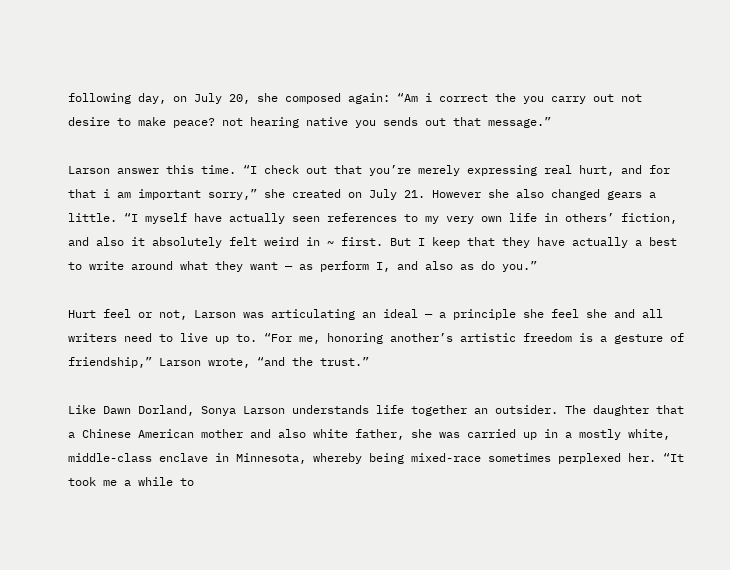following day, on July 20, she composed again: “Am i correct the you carry out not desire to make peace? not hearing native you sends out that message.”

Larson answer this time. “I check out that you’re merely expressing real hurt, and for that i am important sorry,” she created on July 21. However she also changed gears a little. “I myself have actually seen references to my very own life in others’ fiction, and also it absolutely felt weird in ~ first. But I keep that they have actually a best to write around what they want — as perform I, and also as do you.”

Hurt feel or not, Larson was articulating an ideal — a principle she feel she and all writers need to live up to. “For me, honoring another’s artistic freedom is a gesture of friendship,” Larson wrote, “and the trust.”

Like Dawn Dorland, Sonya Larson understands life together an outsider. The daughter that a Chinese American mother and also white father, she was carried up in a mostly white, middle-class enclave in Minnesota, whereby being mixed-race sometimes perplexed her. “It took me a while to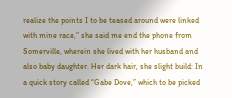realize the points I to be teased around were linked with mine race,” she said me end the phone from Somerville, wherein she lived with her husband and also baby daughter. Her dark hair, she slight build: In a quick story called “Gabe Dove,” which to be picked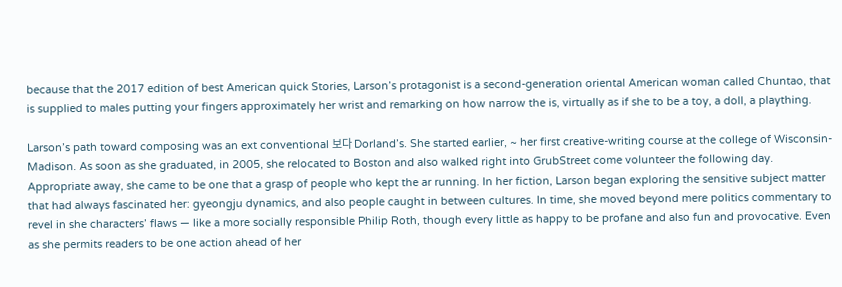because that the 2017 edition of best American quick Stories, Larson’s protagonist is a second-generation oriental American woman called Chuntao, that is supplied to males putting your fingers approximately her wrist and remarking on how narrow the is, virtually as if she to be a toy, a doll, a plaything.

Larson’s path toward composing was an ext conventional 보다 Dorland’s. She started earlier, ~ her first creative-writing course at the college of Wisconsin-Madison. As soon as she graduated, in 2005, she relocated to Boston and also walked right into GrubStreet come volunteer the following day. Appropriate away, she came to be one that a grasp of people who kept the ar running. In her fiction, Larson began exploring the sensitive subject matter that had always fascinated her: gyeongju dynamics, and also people caught in between cultures. In time, she moved beyond mere politics commentary to revel in she characters’ flaws — like a more socially responsible Philip Roth, though every little as happy to be profane and also fun and provocative. Even as she permits readers to be one action ahead of her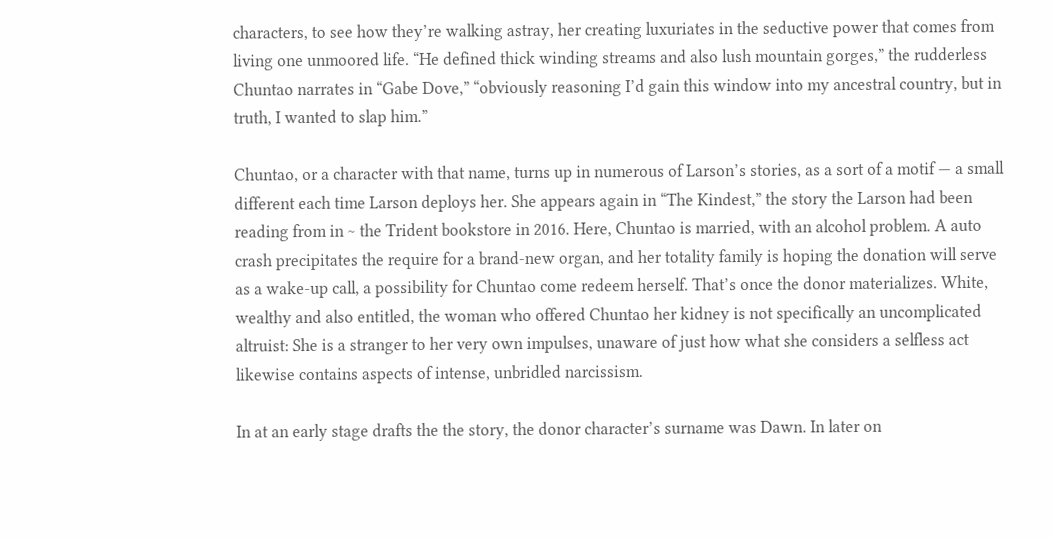characters, to see how they’re walking astray, her creating luxuriates in the seductive power that comes from living one unmoored life. “He defined thick winding streams and also lush mountain gorges,” the rudderless Chuntao narrates in “Gabe Dove,” “obviously reasoning I’d gain this window into my ancestral country, but in truth, I wanted to slap him.”

Chuntao, or a character with that name, turns up in numerous of Larson’s stories, as a sort of a motif — a small different each time Larson deploys her. She appears again in “The Kindest,” the story the Larson had been reading from in ~ the Trident bookstore in 2016. Here, Chuntao is married, with an alcohol problem. A auto crash precipitates the require for a brand-new organ, and her totality family is hoping the donation will serve as a wake-up call, a possibility for Chuntao come redeem herself. That’s once the donor materializes. White, wealthy and also entitled, the woman who offered Chuntao her kidney is not specifically an uncomplicated altruist: She is a stranger to her very own impulses, unaware of just how what she considers a selfless act likewise contains aspects of intense, unbridled narcissism.

In at an early stage drafts the the story, the donor character’s surname was Dawn. In later on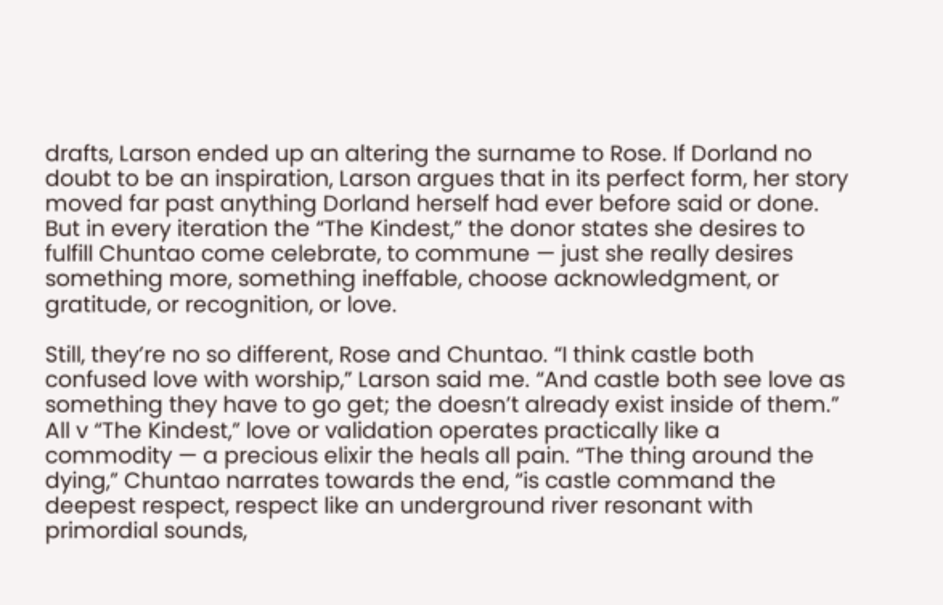drafts, Larson ended up an altering the surname to Rose. If Dorland no doubt to be an inspiration, Larson argues that in its perfect form, her story moved far past anything Dorland herself had ever before said or done. But in every iteration the “The Kindest,” the donor states she desires to fulfill Chuntao come celebrate, to commune — just she really desires something more, something ineffable, choose acknowledgment, or gratitude, or recognition, or love.

Still, they’re no so different, Rose and Chuntao. “I think castle both confused love with worship,” Larson said me. “And castle both see love as something they have to go get; the doesn’t already exist inside of them.” All v “The Kindest,” love or validation operates practically like a commodity — a precious elixir the heals all pain. “The thing around the dying,” Chuntao narrates towards the end, “is castle command the deepest respect, respect like an underground river resonant with primordial sounds,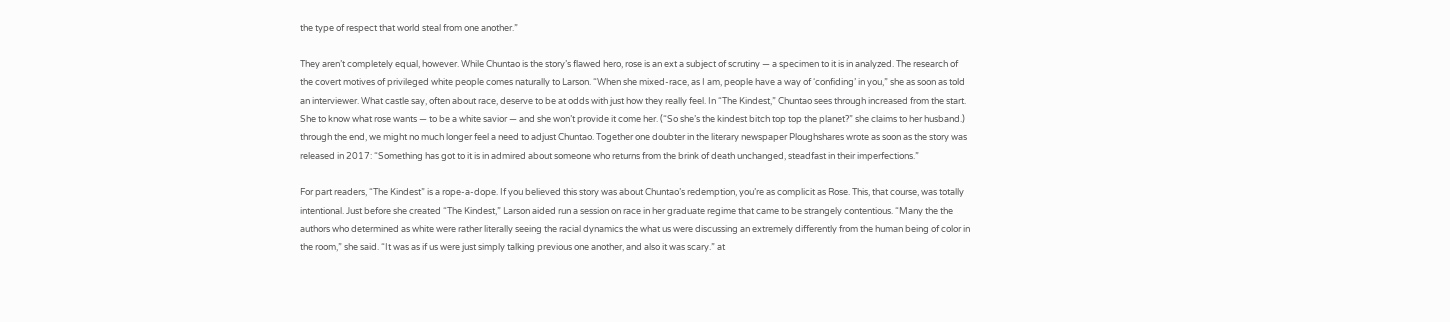the type of respect that world steal from one another.”

They aren’t completely equal, however. While Chuntao is the story’s flawed hero, rose is an ext a subject of scrutiny — a specimen to it is in analyzed. The research of the covert motives of privileged white people comes naturally to Larson. “When she mixed-race, as I am, people have a way of ‘confiding’ in you,” she as soon as told an interviewer. What castle say, often about race, deserve to be at odds with just how they really feel. In “The Kindest,” Chuntao sees through increased from the start. She to know what rose wants — to be a white savior — and she won’t provide it come her. (“So she’s the kindest bitch top top the planet?” she claims to her husband.) through the end, we might no much longer feel a need to adjust Chuntao. Together one doubter in the literary newspaper Ploughshares wrote as soon as the story was released in 2017: “Something has got to it is in admired about someone who returns from the brink of death unchanged, steadfast in their imperfections.”

For part readers, “The Kindest” is a rope-a-dope. If you believed this story was about Chuntao’s redemption, you’re as complicit as Rose. This, that course, was totally intentional. Just before she created “The Kindest,” Larson aided run a session on race in her graduate regime that came to be strangely contentious. “Many the the authors who determined as white were rather literally seeing the racial dynamics the what us were discussing an extremely differently from the human being of color in the room,” she said. “It was as if us were just simply talking previous one another, and also it was scary.” at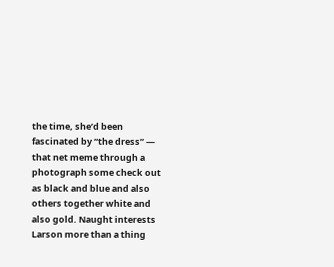the time, she’d been fascinated by “the dress” — that net meme through a photograph some check out as black and blue and also others together white and also gold. Naught interests Larson more than a thing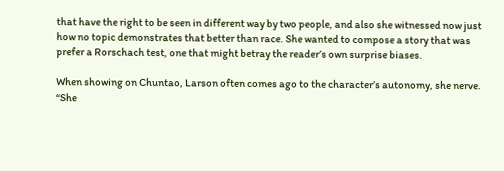that have the right to be seen in different way by two people, and also she witnessed now just how no topic demonstrates that better than race. She wanted to compose a story that was prefer a Rorschach test, one that might betray the reader’s own surprise biases.

When showing on Chuntao, Larson often comes ago to the character’s autonomy, she nerve. “She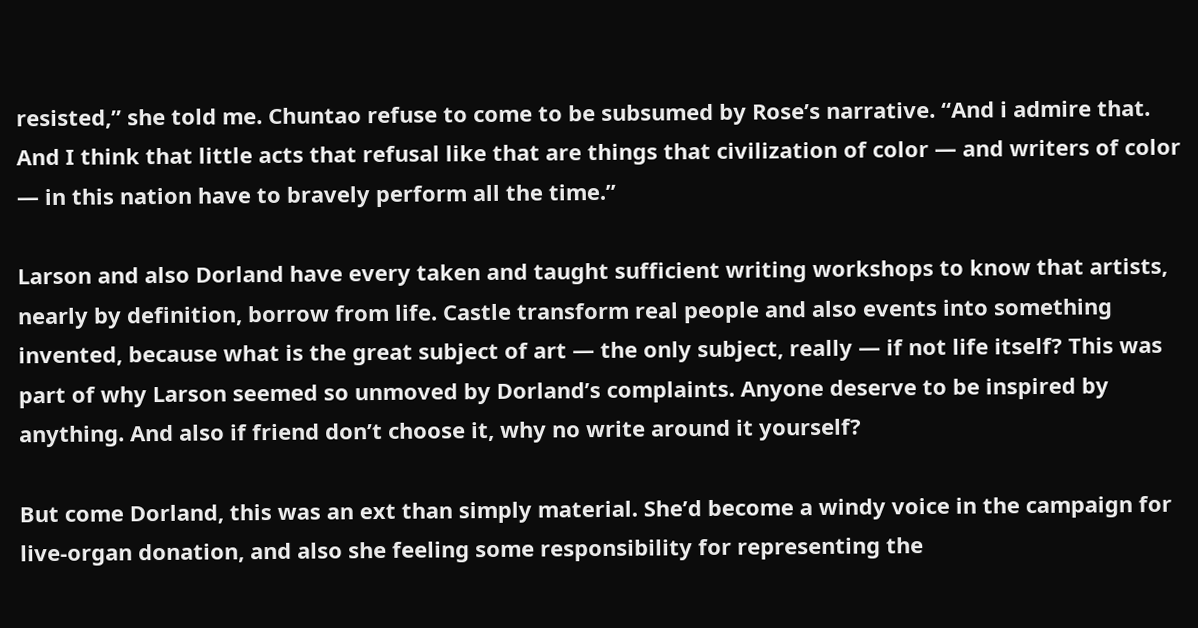resisted,” she told me. Chuntao refuse to come to be subsumed by Rose’s narrative. “And i admire that. And I think that little acts that refusal like that are things that civilization of color — and writers of color — in this nation have to bravely perform all the time.”

Larson and also Dorland have every taken and taught sufficient writing workshops to know that artists, nearly by definition, borrow from life. Castle transform real people and also events into something invented, because what is the great subject of art — the only subject, really — if not life itself? This was part of why Larson seemed so unmoved by Dorland’s complaints. Anyone deserve to be inspired by anything. And also if friend don’t choose it, why no write around it yourself?

But come Dorland, this was an ext than simply material. She’d become a windy voice in the campaign for live-organ donation, and also she feeling some responsibility for representing the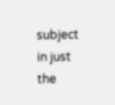subject in just the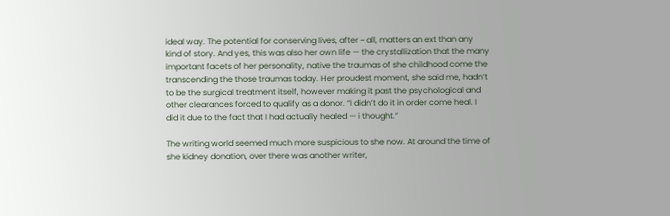ideal way. The potential for conserving lives, after ~ all, matters an ext than any kind of story. And yes, this was also her own life — the crystallization that the many important facets of her personality, native the traumas of she childhood come the transcending the those traumas today. Her proudest moment, she said me, hadn’t to be the surgical treatment itself, however making it past the psychological and other clearances forced to qualify as a donor. “I didn’t do it in order come heal. I did it due to the fact that I had actually healed — i thought.”

The writing world seemed much more suspicious to she now. At around the time of she kidney donation, over there was another writer,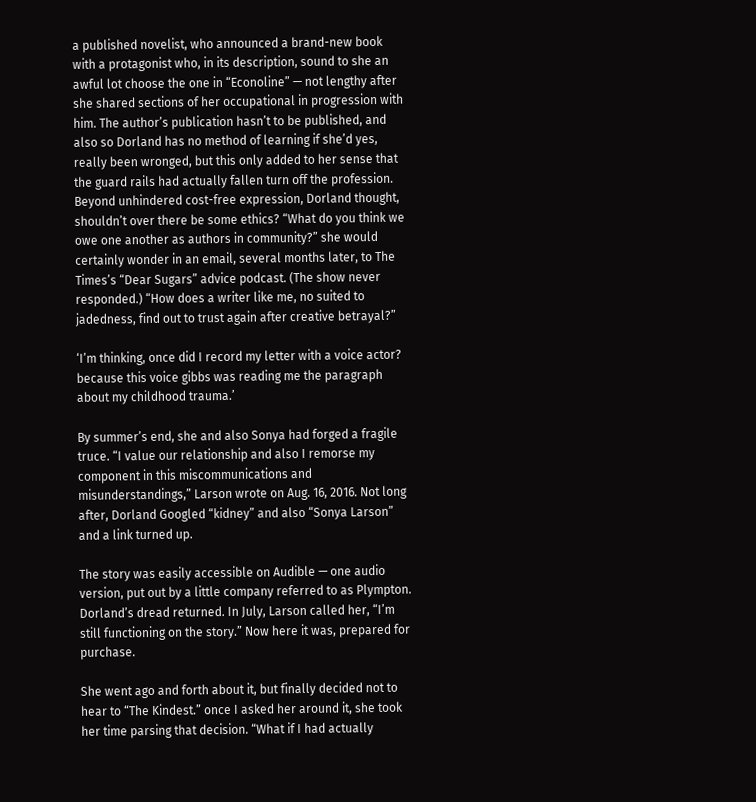a published novelist, who announced a brand-new book with a protagonist who, in its description, sound to she an awful lot choose the one in “Econoline” — not lengthy after she shared sections of her occupational in progression with him. The author’s publication hasn’t to be published, and also so Dorland has no method of learning if she’d yes, really been wronged, but this only added to her sense that the guard rails had actually fallen turn off the profession. Beyond unhindered cost-free expression, Dorland thought, shouldn’t over there be some ethics? “What do you think we owe one another as authors in community?” she would certainly wonder in an email, several months later, to The Times’s “Dear Sugars” advice podcast. (The show never responded.) “How does a writer like me, no suited to jadedness, find out to trust again after creative betrayal?”

‘I’m thinking, once did I record my letter with a voice actor? because this voice gibbs was reading me the paragraph about my childhood trauma.’

By summer’s end, she and also Sonya had forged a fragile truce. “I value our relationship and also I remorse my component in this miscommunications and misunderstandings,” Larson wrote on Aug. 16, 2016. Not long after, Dorland Googled “kidney” and also “Sonya Larson” and a link turned up.

The story was easily accessible on Audible — one audio version, put out by a little company referred to as Plympton. Dorland’s dread returned. In July, Larson called her, “I’m still functioning on the story.” Now here it was, prepared for purchase.

She went ago and forth about it, but finally decided not to hear to “The Kindest.” once I asked her around it, she took her time parsing that decision. “What if I had actually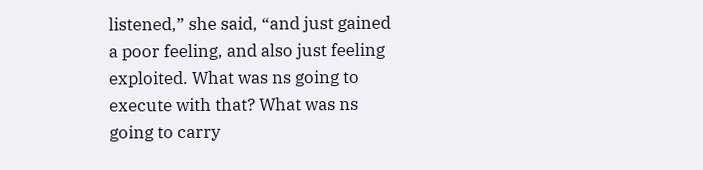listened,” she said, “and just gained a poor feeling, and also just feeling exploited. What was ns going to execute with that? What was ns going to carry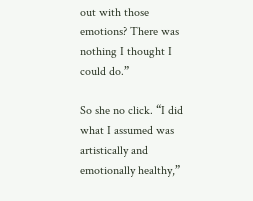out with those emotions? There was nothing I thought I could do.”

So she no click. “I did what I assumed was artistically and emotionally healthy,”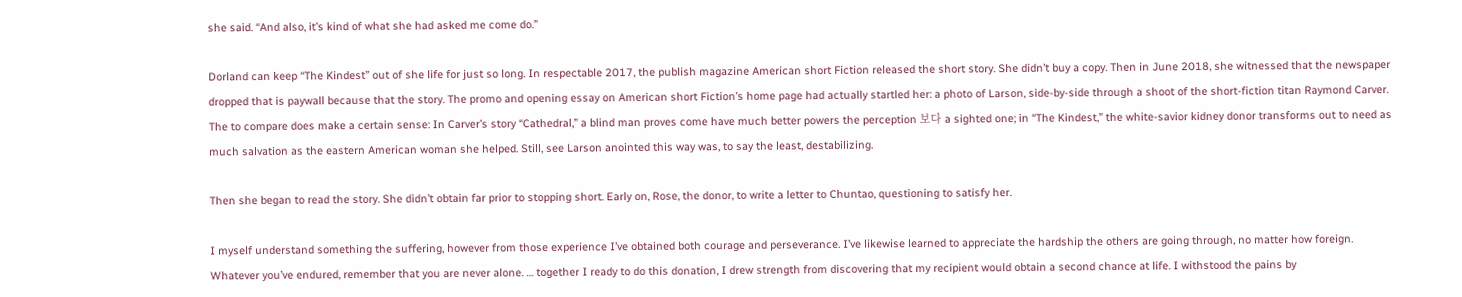she said. “And also, it’s kind of what she had asked me come do.”

Dorland can keep ‘‘The Kindest” out of she life for just so long. In respectable 2017, the publish magazine American short Fiction released the short story. She didn’t buy a copy. Then in June 2018, she witnessed that the newspaper dropped that is paywall because that the story. The promo and opening essay on American short Fiction’s home page had actually startled her: a photo of Larson, side-by-side through a shoot of the short-fiction titan Raymond Carver. The to compare does make a certain sense: In Carver’s story “Cathedral,” a blind man proves come have much better powers the perception 보다 a sighted one; in “The Kindest,” the white-savior kidney donor transforms out to need as much salvation as the eastern American woman she helped. Still, see Larson anointed this way was, to say the least, destabilizing.

Then she began to read the story. She didn’t obtain far prior to stopping short. Early on, Rose, the donor, to write a letter to Chuntao, questioning to satisfy her.

I myself understand something the suffering, however from those experience I’ve obtained both courage and perseverance. I’ve likewise learned to appreciate the hardship the others are going through, no matter how foreign. Whatever you’ve endured, remember that you are never alone. … together I ready to do this donation, I drew strength from discovering that my recipient would obtain a second chance at life. I withstood the pains by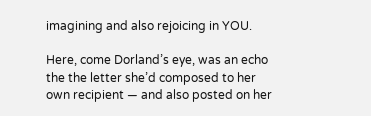imagining and also rejoicing in YOU.

Here, come Dorland’s eye, was an echo the the letter she’d composed to her own recipient — and also posted on her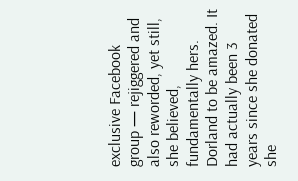exclusive Facebook group — rejiggered and also reworded, yet still, she believed, fundamentally hers. Dorland to be amazed. It had actually been 3 years since she donated she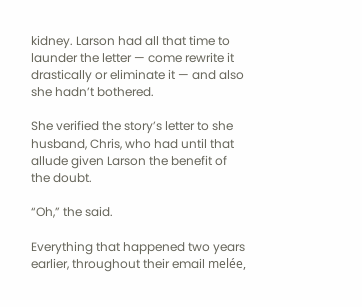kidney. Larson had all that time to launder the letter — come rewrite it drastically or eliminate it — and also she hadn’t bothered.

She verified the story’s letter to she husband, Chris, who had until that allude given Larson the benefit of the doubt.

“Oh,” the said.

Everything that happened two years earlier, throughout their email melée,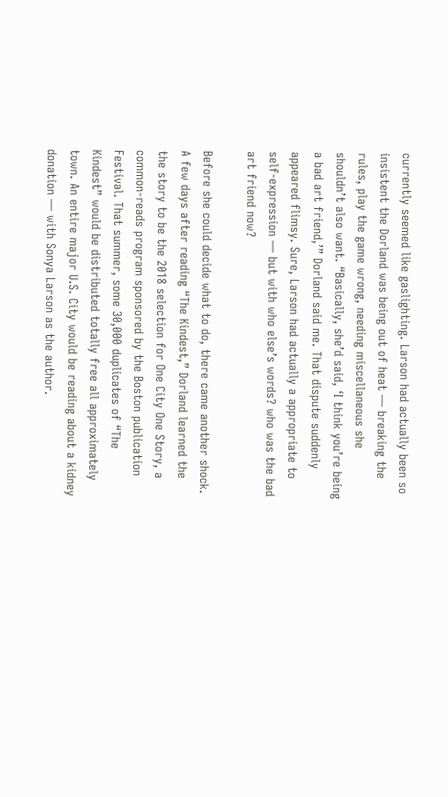currently seemed like gaslighting. Larson had actually been so insistent the Dorland was being out of heat — breaking the rules, play the game wrong, needing miscellaneous she shouldn’t also want. “Basically, she’d said, ‘I think you’re being a bad art friend,’” Dorland said me. That dispute suddenly appeared flimsy. Sure, Larson had actually a appropriate to self-expression — but with who else’s words? who was the bad art friend now?

Before she could decide what to do, there came another shock. A few days after reading “The Kindest,” Dorland learned the the story to be the 2018 selection for One City One Story, a common-reads program sponsored by the Boston publication Festival. That summer, some 30,000 duplicates of “The Kindest” would be distributed totally free all approximately town. An entire major U.S. City would be reading about a kidney donation — with Sonya Larson as the author.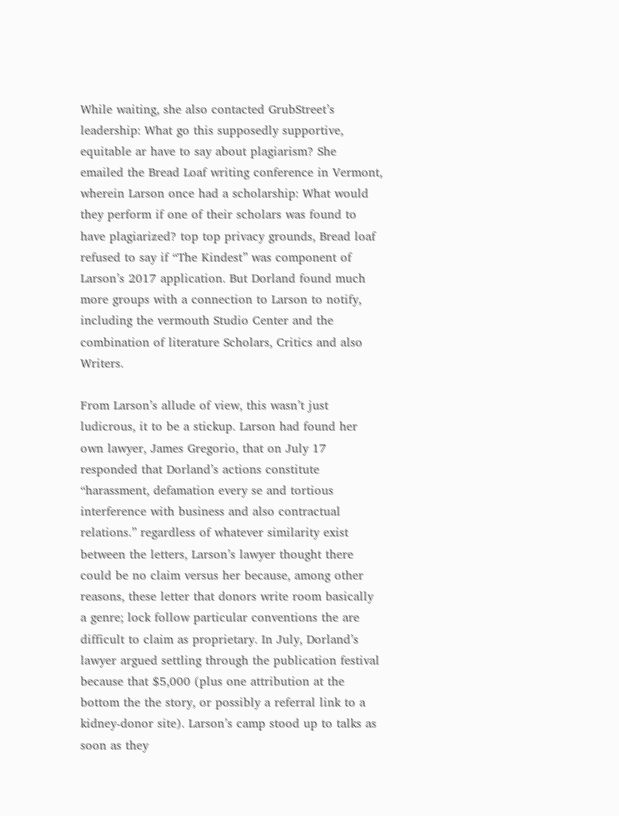While waiting, she also contacted GrubStreet’s leadership: What go this supposedly supportive, equitable ar have to say about plagiarism? She emailed the Bread Loaf writing conference in Vermont, wherein Larson once had a scholarship: What would they perform if one of their scholars was found to have plagiarized? top top privacy grounds, Bread loaf refused to say if “The Kindest” was component of Larson’s 2017 application. But Dorland found much more groups with a connection to Larson to notify, including the vermouth Studio Center and the combination of literature Scholars, Critics and also Writers.

From Larson’s allude of view, this wasn’t just ludicrous, it to be a stickup. Larson had found her own lawyer, James Gregorio, that on July 17 responded that Dorland’s actions constitute “harassment, defamation every se and tortious interference with business and also contractual relations.” regardless of whatever similarity exist between the letters, Larson’s lawyer thought there could be no claim versus her because, among other reasons, these letter that donors write room basically a genre; lock follow particular conventions the are difficult to claim as proprietary. In July, Dorland’s lawyer argued settling through the publication festival because that $5,000 (plus one attribution at the bottom the the story, or possibly a referral link to a kidney-donor site). Larson’s camp stood up to talks as soon as they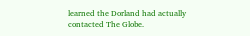learned the Dorland had actually contacted The Globe.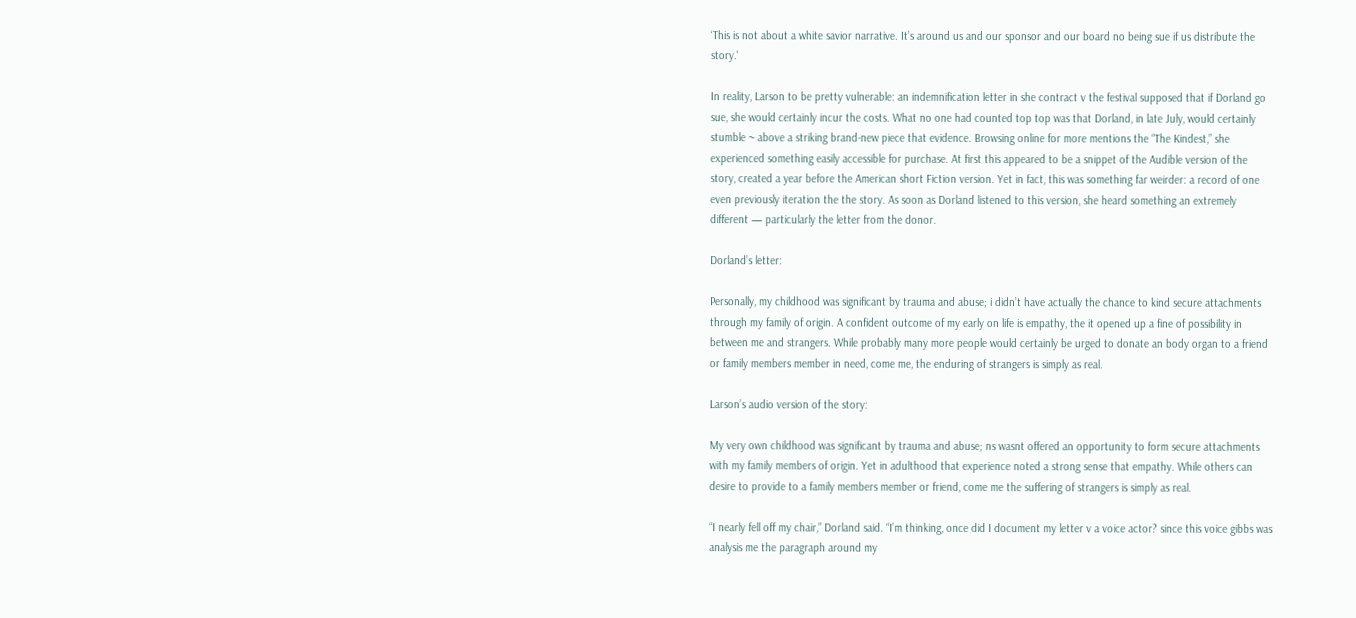‘This is not about a white savior narrative. It’s around us and our sponsor and our board no being sue if us distribute the story.'

In reality, Larson to be pretty vulnerable: an indemnification letter in she contract v the festival supposed that if Dorland go sue, she would certainly incur the costs. What no one had counted top top was that Dorland, in late July, would certainly stumble ~ above a striking brand-new piece that evidence. Browsing online for more mentions the “The Kindest,” she experienced something easily accessible for purchase. At first this appeared to be a snippet of the Audible version of the story, created a year before the American short Fiction version. Yet in fact, this was something far weirder: a record of one even previously iteration the the story. As soon as Dorland listened to this version, she heard something an extremely different — particularly the letter from the donor.

Dorland’s letter:

Personally, my childhood was significant by trauma and abuse; i didn’t have actually the chance to kind secure attachments through my family of origin. A confident outcome of my early on life is empathy, the it opened up a fine of possibility in between me and strangers. While probably many more people would certainly be urged to donate an body organ to a friend or family members member in need, come me, the enduring of strangers is simply as real.

Larson’s audio version of the story:

My very own childhood was significant by trauma and abuse; ns wasnt offered an opportunity to form secure attachments with my family members of origin. Yet in adulthood that experience noted a strong sense that empathy. While others can desire to provide to a family members member or friend, come me the suffering of strangers is simply as real.

“I nearly fell off my chair,” Dorland said. “I’m thinking, once did I document my letter v a voice actor? since this voice gibbs was analysis me the paragraph around my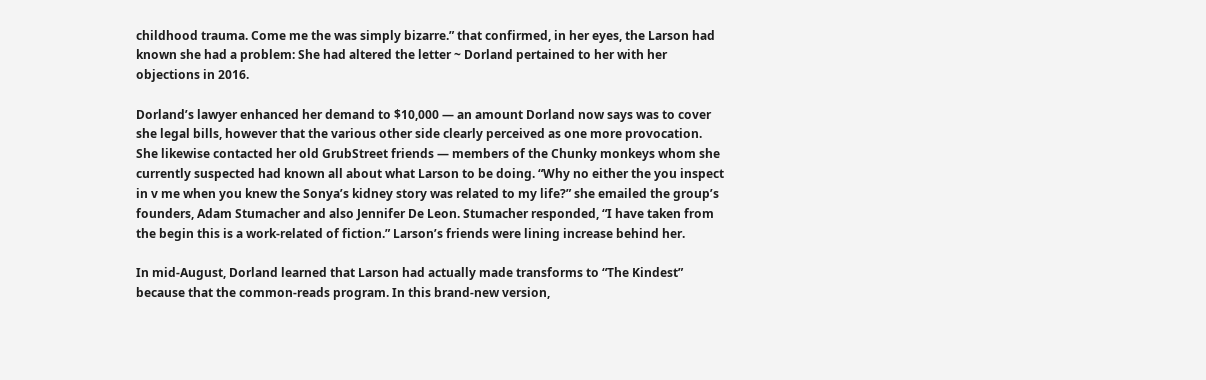childhood trauma. Come me the was simply bizarre.” that confirmed, in her eyes, the Larson had known she had a problem: She had altered the letter ~ Dorland pertained to her with her objections in 2016.

Dorland’s lawyer enhanced her demand to $10,000 — an amount Dorland now says was to cover she legal bills, however that the various other side clearly perceived as one more provocation. She likewise contacted her old GrubStreet friends — members of the Chunky monkeys whom she currently suspected had known all about what Larson to be doing. “Why no either the you inspect in v me when you knew the Sonya’s kidney story was related to my life?” she emailed the group’s founders, Adam Stumacher and also Jennifer De Leon. Stumacher responded, “I have taken from the begin this is a work-related of fiction.” Larson’s friends were lining increase behind her.

In mid-August, Dorland learned that Larson had actually made transforms to “The Kindest” because that the common-reads program. In this brand-new version,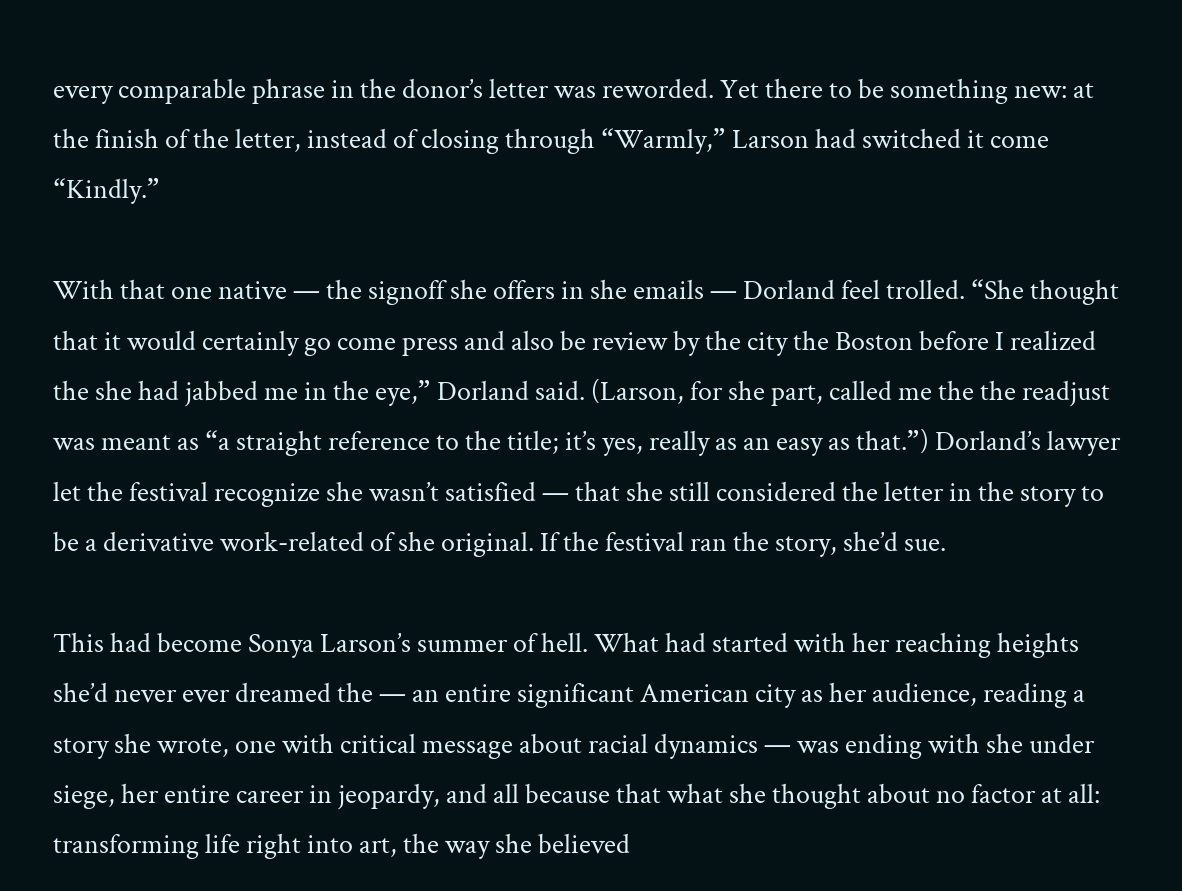every comparable phrase in the donor’s letter was reworded. Yet there to be something new: at the finish of the letter, instead of closing through “Warmly,” Larson had switched it come “Kindly.”

With that one native — the signoff she offers in she emails — Dorland feel trolled. “She thought that it would certainly go come press and also be review by the city the Boston before I realized the she had jabbed me in the eye,” Dorland said. (Larson, for she part, called me the the readjust was meant as “a straight reference to the title; it’s yes, really as an easy as that.”) Dorland’s lawyer let the festival recognize she wasn’t satisfied — that she still considered the letter in the story to be a derivative work-related of she original. If the festival ran the story, she’d sue.

This had become Sonya Larson’s summer of hell. What had started with her reaching heights she’d never ever dreamed the — an entire significant American city as her audience, reading a story she wrote, one with critical message about racial dynamics — was ending with she under siege, her entire career in jeopardy, and all because that what she thought about no factor at all: transforming life right into art, the way she believed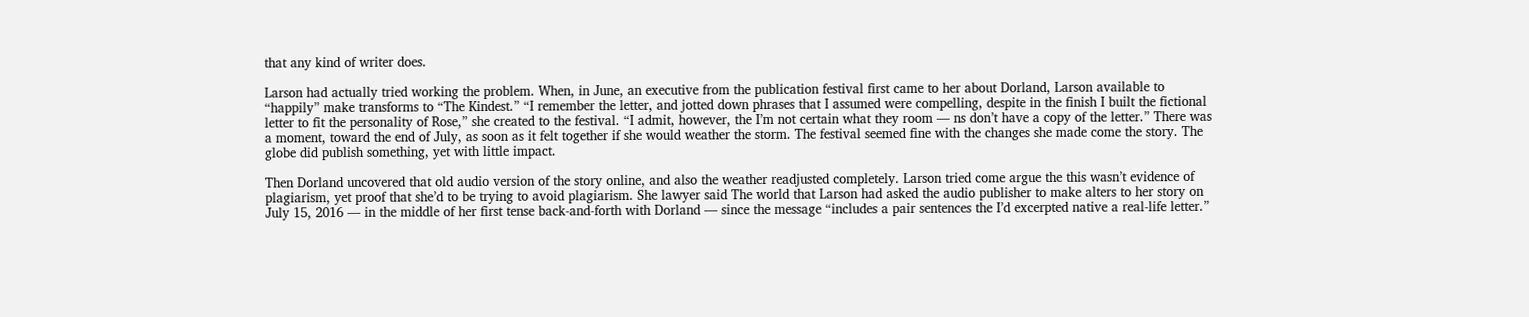that any kind of writer does.

Larson had actually tried working the problem. When, in June, an executive from the publication festival first came to her about Dorland, Larson available to “happily” make transforms to “The Kindest.” “I remember the letter, and jotted down phrases that I assumed were compelling, despite in the finish I built the fictional letter to fit the personality of Rose,” she created to the festival. “I admit, however, the I’m not certain what they room — ns don’t have a copy of the letter.” There was a moment, toward the end of July, as soon as it felt together if she would weather the storm. The festival seemed fine with the changes she made come the story. The globe did publish something, yet with little impact.

Then Dorland uncovered that old audio version of the story online, and also the weather readjusted completely. Larson tried come argue the this wasn’t evidence of plagiarism, yet proof that she’d to be trying to avoid plagiarism. She lawyer said The world that Larson had asked the audio publisher to make alters to her story on July 15, 2016 — in the middle of her first tense back-and-forth with Dorland — since the message “includes a pair sentences the I’d excerpted native a real-life letter.”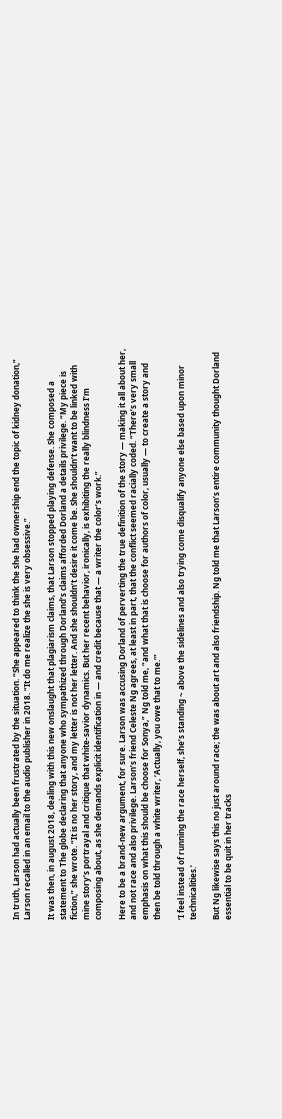In truth, Larson had actually been frustrated by the situation. “She appeared to think the she had ownership end the topic of kidney donation,” Larson recalled in an email to the audio publisher in 2018. “It do me realize the she is very obsessive.”

It was then, in august 2018, dealing with this new onslaught that plagiarism claims, that Larson stopped playing defense. She composed a statement to The globe declaring that anyone who sympathized through Dorland’s claims afforded Dorland a details privilege. “My piece is fiction,” she wrote. “It is no her story, and my letter is not her letter. And she shouldn’t desire it come be. She shouldn’t want to be linked with mine story’s portrayal and critique that white-savior dynamics. But her recent behavior, ironically, is exhibiting the really blindness I’m composing about, as she demands explicit identification in — and credit because that — a writer the color’s work.”

Here to be a brand-new argument, for sure. Larson was accusing Dorland of perverting the true definition of the story — making it all about her, and not race and also privilege. Larson’s friend Celeste Ng agrees, at least in part, that the conflict seemed racially coded. “There’s very small emphasis on what this should be choose for Sonya,” Ng told me, “and what that is choose for authors of color, usually — to create a story and then be told through a white writer, ‘Actually, you owe that to me.’”

‘I feel instead of running the race herself, she’s standing ~ above the sidelines and also trying come disqualify anyone else based upon minor technicalities.’

But Ng likewise says this no just around race; the was about art and also friendship. Ng told me that Larson’s entire community thought Dorland essential to be quit in her tracks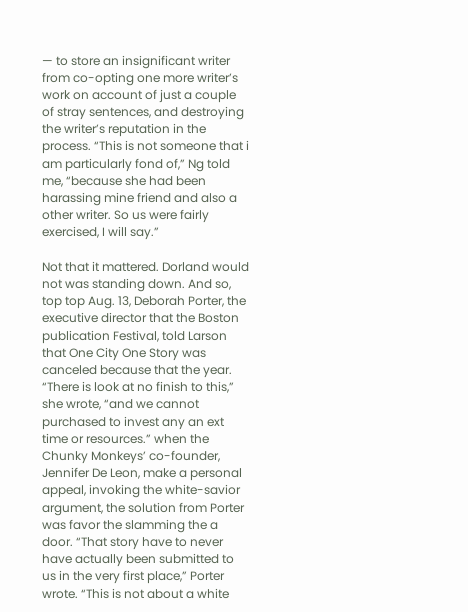— to store an insignificant writer from co-opting one more writer’s work on account of just a couple of stray sentences, and destroying the writer’s reputation in the process. “This is not someone that i am particularly fond of,” Ng told me, “because she had been harassing mine friend and also a other writer. So us were fairly exercised, I will say.”

Not that it mattered. Dorland would not was standing down. And so, top top Aug. 13, Deborah Porter, the executive director that the Boston publication Festival, told Larson that One City One Story was canceled because that the year. “There is look at no finish to this,” she wrote, “and we cannot purchased to invest any an ext time or resources.” when the Chunky Monkeys’ co-founder, Jennifer De Leon, make a personal appeal, invoking the white-savior argument, the solution from Porter was favor the slamming the a door. “That story have to never have actually been submitted to us in the very first place,” Porter wrote. “This is not about a white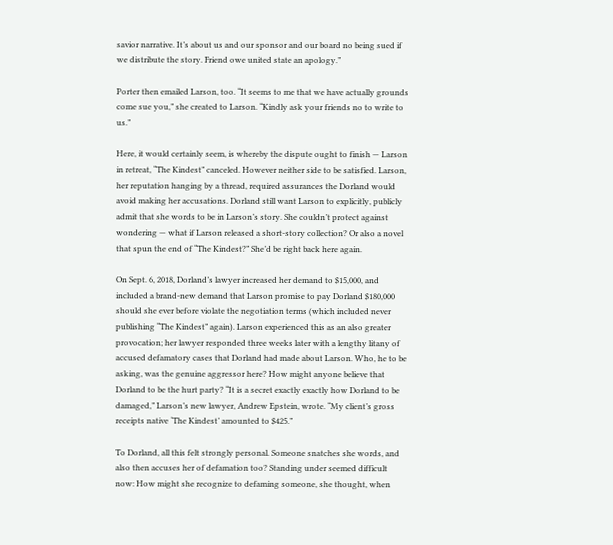savior narrative. It’s about us and our sponsor and our board no being sued if we distribute the story. Friend owe united state an apology.”

Porter then emailed Larson, too. “It seems to me that we have actually grounds come sue you,” she created to Larson. “Kindly ask your friends no to write to us.”

Here, it would certainly seem, is whereby the dispute ought to finish — Larson in retreat, “The Kindest” canceled. However neither side to be satisfied. Larson, her reputation hanging by a thread, required assurances the Dorland would avoid making her accusations. Dorland still want Larson to explicitly, publicly admit that she words to be in Larson’s story. She couldn’t protect against wondering — what if Larson released a short-story collection? Or also a novel that spun the end of “The Kindest?” She’d be right back here again.

On Sept. 6, 2018, Dorland’s lawyer increased her demand to $15,000, and included a brand-new demand that Larson promise to pay Dorland $180,000 should she ever before violate the negotiation terms (which included never publishing “The Kindest” again). Larson experienced this as an also greater provocation; her lawyer responded three weeks later with a lengthy litany of accused defamatory cases that Dorland had made about Larson. Who, he to be asking, was the genuine aggressor here? How might anyone believe that Dorland to be the hurt party? “It is a secret exactly exactly how Dorland to be damaged,” Larson’s new lawyer, Andrew Epstein, wrote. “My client’s gross receipts native ‘The Kindest’ amounted to $425.”

To Dorland, all this felt strongly personal. Someone snatches she words, and also then accuses her of defamation too? Standing under seemed difficult now: How might she recognize to defaming someone, she thought, when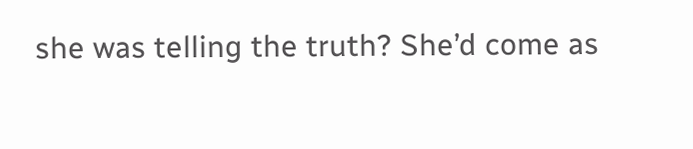she was telling the truth? She’d come as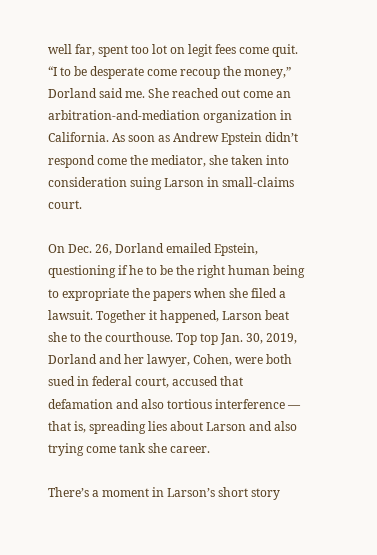well far, spent too lot on legit fees come quit. “I to be desperate come recoup the money,” Dorland said me. She reached out come an arbitration-and-mediation organization in California. As soon as Andrew Epstein didn’t respond come the mediator, she taken into consideration suing Larson in small-claims court.

On Dec. 26, Dorland emailed Epstein, questioning if he to be the right human being to expropriate the papers when she filed a lawsuit. Together it happened, Larson beat she to the courthouse. Top top Jan. 30, 2019, Dorland and her lawyer, Cohen, were both sued in federal court, accused that defamation and also tortious interference — that is, spreading lies about Larson and also trying come tank she career.

There’s a moment in Larson’s short story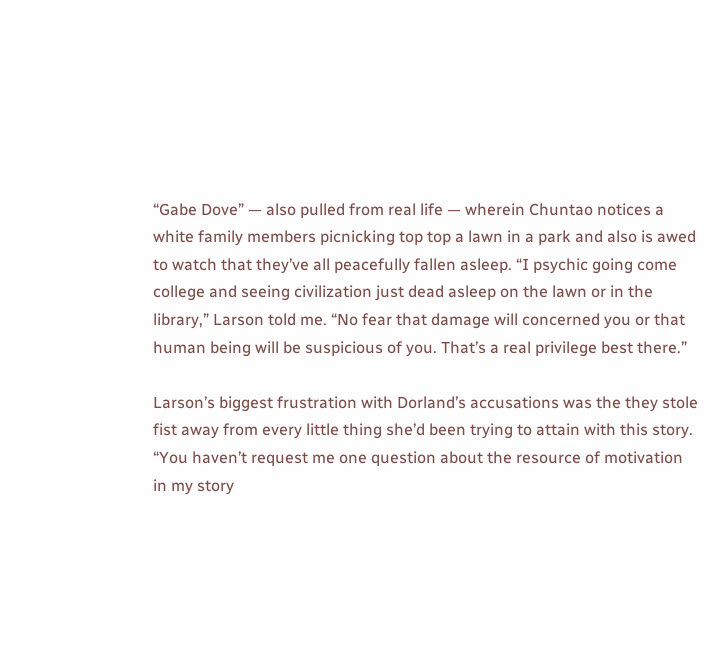“Gabe Dove” — also pulled from real life — wherein Chuntao notices a white family members picnicking top top a lawn in a park and also is awed to watch that they’ve all peacefully fallen asleep. “I psychic going come college and seeing civilization just dead asleep on the lawn or in the library,” Larson told me. “No fear that damage will concerned you or that human being will be suspicious of you. That’s a real privilege best there.”

Larson’s biggest frustration with Dorland’s accusations was the they stole fist away from every little thing she’d been trying to attain with this story. “You haven’t request me one question about the resource of motivation in my story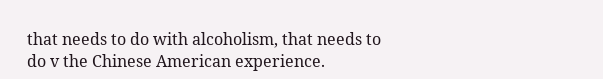that needs to do with alcoholism, that needs to do v the Chinese American experience.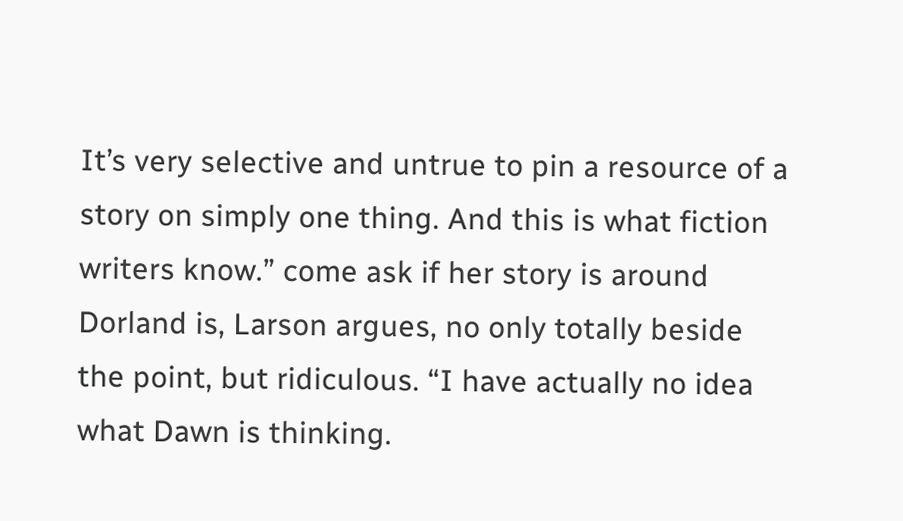It’s very selective and untrue to pin a resource of a story on simply one thing. And this is what fiction writers know.” come ask if her story is around Dorland is, Larson argues, no only totally beside the point, but ridiculous. “I have actually no idea what Dawn is thinking.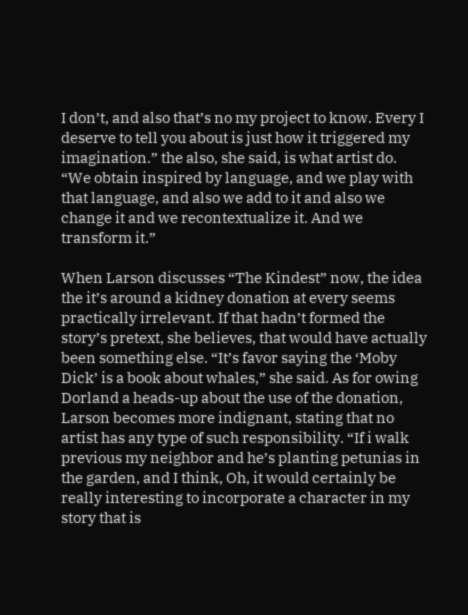I don’t, and also that’s no my project to know. Every I deserve to tell you about is just how it triggered my imagination.” the also, she said, is what artist do. “We obtain inspired by language, and we play with that language, and also we add to it and also we change it and we recontextualize it. And we transform it.”

When Larson discusses “The Kindest” now, the idea the it’s around a kidney donation at every seems practically irrelevant. If that hadn’t formed the story’s pretext, she believes, that would have actually been something else. “It’s favor saying the ‘Moby Dick’ is a book about whales,” she said. As for owing Dorland a heads-up about the use of the donation, Larson becomes more indignant, stating that no artist has any type of such responsibility. “If i walk previous my neighbor and he’s planting petunias in the garden, and I think, Oh, it would certainly be really interesting to incorporate a character in my story that is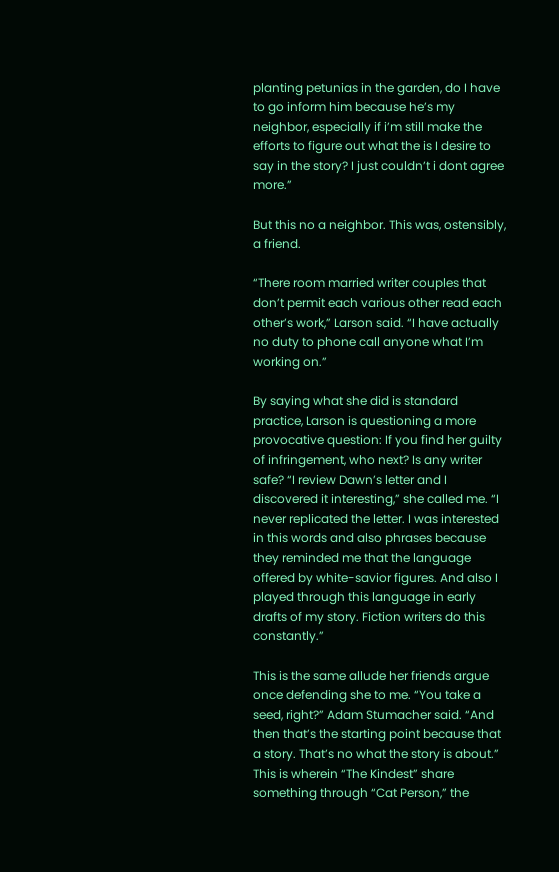planting petunias in the garden, do I have to go inform him because he’s my neighbor, especially if i’m still make the efforts to figure out what the is I desire to say in the story? I just couldn’t i dont agree more.”

But this no a neighbor. This was, ostensibly, a friend.

“There room married writer couples that don’t permit each various other read each other’s work,” Larson said. “I have actually no duty to phone call anyone what I’m working on.”

By saying what she did is standard practice, Larson is questioning a more provocative question: If you find her guilty of infringement, who next? Is any writer safe? “I review Dawn’s letter and I discovered it interesting,” she called me. “I never replicated the letter. I was interested in this words and also phrases because they reminded me that the language offered by white-savior figures. And also I played through this language in early drafts of my story. Fiction writers do this constantly.”

This is the same allude her friends argue once defending she to me. “You take a seed, right?” Adam Stumacher said. “And then that’s the starting point because that a story. That’s no what the story is about.” This is wherein “The Kindest” share something through “Cat Person,” the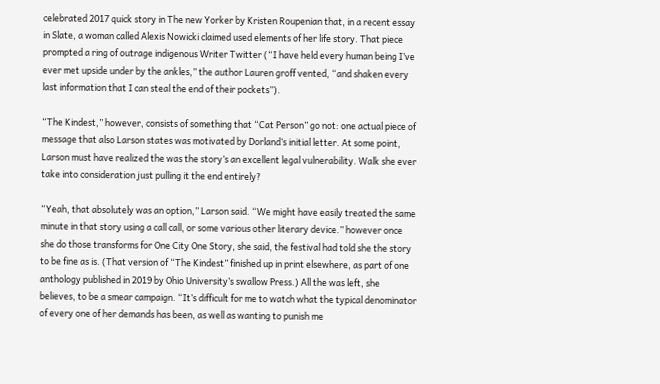celebrated 2017 quick story in The new Yorker by Kristen Roupenian that, in a recent essay in Slate, a woman called Alexis Nowicki claimed used elements of her life story. That piece prompted a ring of outrage indigenous Writer Twitter (“I have held every human being I’ve ever met upside under by the ankles,” the author Lauren groff vented, “and shaken every last information that I can steal the end of their pockets”).

“The Kindest,” however, consists of something that “Cat Person” go not: one actual piece of message that also Larson states was motivated by Dorland’s initial letter. At some point, Larson must have realized the was the story’s an excellent legal vulnerability. Walk she ever take into consideration just pulling it the end entirely?

“Yeah, that absolutely was an option,” Larson said. “We might have easily treated the same minute in that story using a call call, or some various other literary device.” however once she do those transforms for One City One Story, she said, the festival had told she the story to be fine as is. (That version of “The Kindest” finished up in print elsewhere, as part of one anthology published in 2019 by Ohio University’s swallow Press.) All the was left, she believes, to be a smear campaign. “It’s difficult for me to watch what the typical denominator of every one of her demands has been, as well as wanting to punish me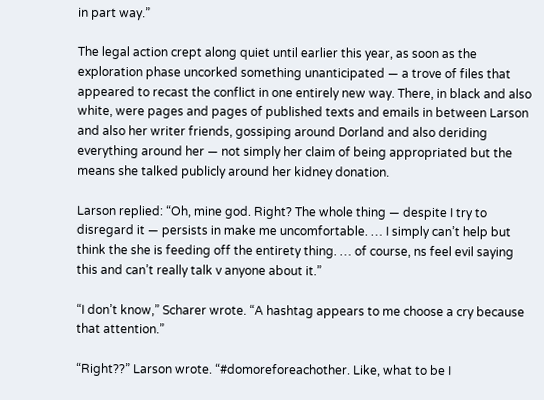in part way.”

The legal action crept along quiet until earlier this year, as soon as the exploration phase uncorked something unanticipated — a trove of files that appeared to recast the conflict in one entirely new way. There, in black and also white, were pages and pages of published texts and emails in between Larson and also her writer friends, gossiping around Dorland and also deriding everything around her — not simply her claim of being appropriated but the means she talked publicly around her kidney donation.

Larson replied: “Oh, mine god. Right? The whole thing — despite I try to disregard it — persists in make me uncomfortable. … I simply can’t help but think the she is feeding off the entirety thing. … of course, ns feel evil saying this and can’t really talk v anyone about it.”

“I don’t know,” Scharer wrote. “A hashtag appears to me choose a cry because that attention.”

“Right??” Larson wrote. “#domoreforeachother. Like, what to be I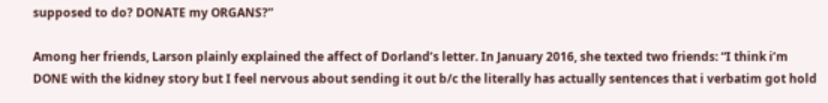supposed to do? DONATE my ORGANS?”

Among her friends, Larson plainly explained the affect of Dorland’s letter. In January 2016, she texted two friends: “I think i’m DONE with the kidney story but I feel nervous about sending it out b/c the literally has actually sentences that i verbatim got hold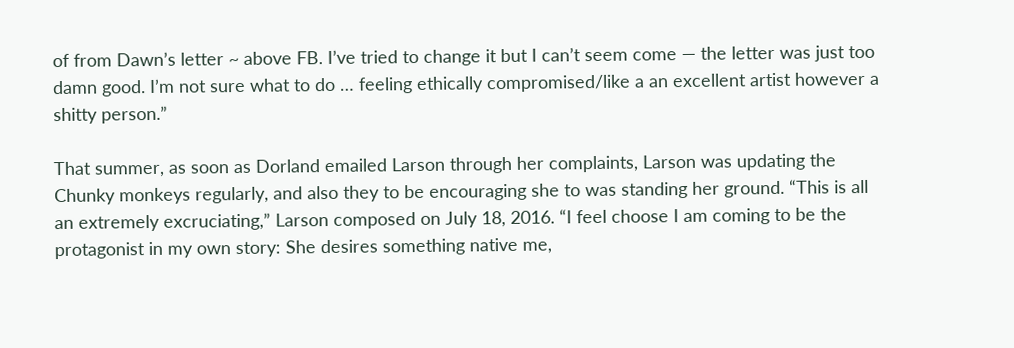of from Dawn’s letter ~ above FB. I’ve tried to change it but I can’t seem come — the letter was just too damn good. I’m not sure what to do … feeling ethically compromised/like a an excellent artist however a shitty person.”

That summer, as soon as Dorland emailed Larson through her complaints, Larson was updating the Chunky monkeys regularly, and also they to be encouraging she to was standing her ground. “This is all an extremely excruciating,” Larson composed on July 18, 2016. “I feel choose I am coming to be the protagonist in my own story: She desires something native me,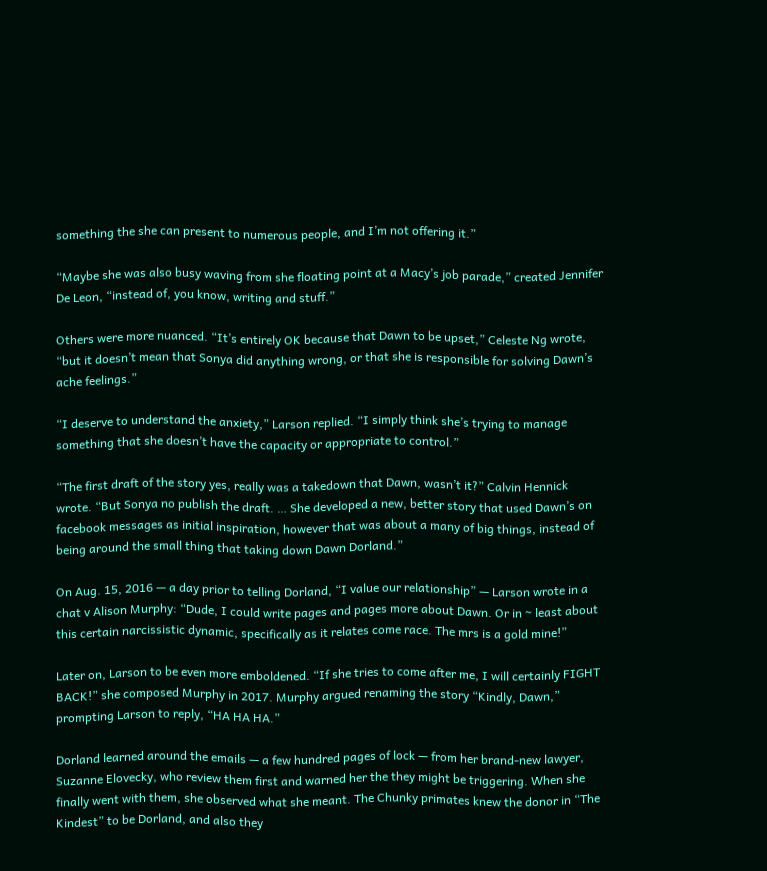something the she can present to numerous people, and I’m not offering it.”

“Maybe she was also busy waving from she floating point at a Macy’s job parade,” created Jennifer De Leon, “instead of, you know, writing and stuff.”

Others were more nuanced. “It’s entirely OK because that Dawn to be upset,” Celeste Ng wrote, “but it doesn’t mean that Sonya did anything wrong, or that she is responsible for solving Dawn’s ache feelings.”

“I deserve to understand the anxiety,” Larson replied. “I simply think she’s trying to manage something that she doesn’t have the capacity or appropriate to control.”

“The first draft of the story yes, really was a takedown that Dawn, wasn’t it?” Calvin Hennick wrote. “But Sonya no publish the draft. … She developed a new, better story that used Dawn’s on facebook messages as initial inspiration, however that was about a many of big things, instead of being around the small thing that taking down Dawn Dorland.”

On Aug. 15, 2016 — a day prior to telling Dorland, “I value our relationship” — Larson wrote in a chat v Alison Murphy: “Dude, I could write pages and pages more about Dawn. Or in ~ least about this certain narcissistic dynamic, specifically as it relates come race. The mrs is a gold mine!”

Later on, Larson to be even more emboldened. “If she tries to come after me, I will certainly FIGHT BACK!” she composed Murphy in 2017. Murphy argued renaming the story “Kindly, Dawn,” prompting Larson to reply, “HA HA HA.”

Dorland learned around the emails — a few hundred pages of lock — from her brand-new lawyer, Suzanne Elovecky, who review them first and warned her the they might be triggering. When she finally went with them, she observed what she meant. The Chunky primates knew the donor in “The Kindest” to be Dorland, and also they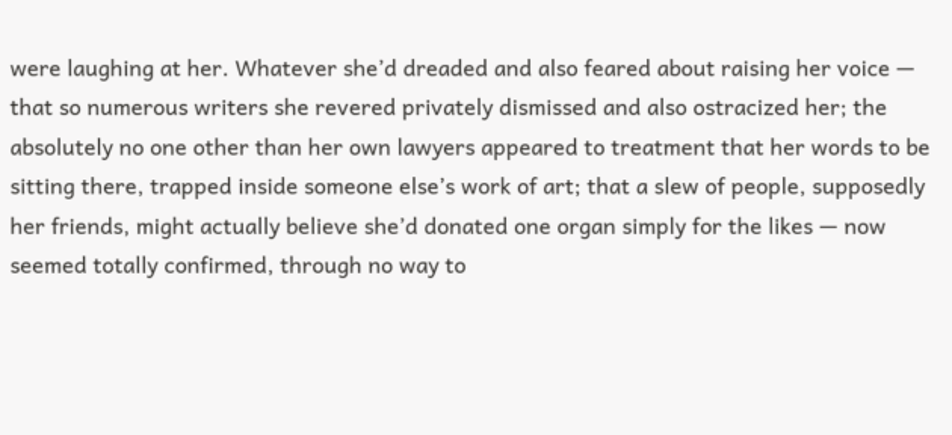were laughing at her. Whatever she’d dreaded and also feared about raising her voice — that so numerous writers she revered privately dismissed and also ostracized her; the absolutely no one other than her own lawyers appeared to treatment that her words to be sitting there, trapped inside someone else’s work of art; that a slew of people, supposedly her friends, might actually believe she’d donated one organ simply for the likes — now seemed totally confirmed, through no way to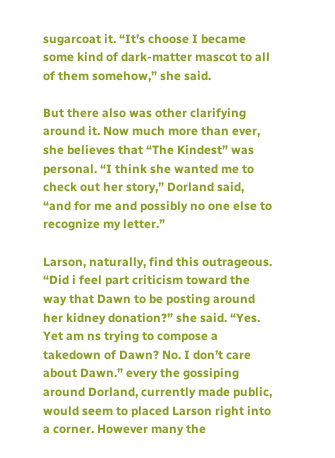sugarcoat it. “It’s choose I became some kind of dark-matter mascot to all of them somehow,” she said.

But there also was other clarifying around it. Now much more than ever, she believes that “The Kindest” was personal. “I think she wanted me to check out her story,” Dorland said, “and for me and possibly no one else to recognize my letter.”

Larson, naturally, find this outrageous. “Did i feel part criticism toward the way that Dawn to be posting around her kidney donation?” she said. “Yes. Yet am ns trying to compose a takedown of Dawn? No. I don’t care about Dawn.” every the gossiping around Dorland, currently made public, would seem to placed Larson right into a corner. However many the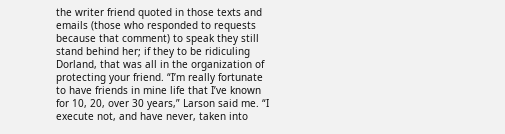the writer friend quoted in those texts and emails (those who responded to requests because that comment) to speak they still stand behind her; if they to be ridiculing Dorland, that was all in the organization of protecting your friend. “I’m really fortunate to have friends in mine life that I’ve known for 10, 20, over 30 years,” Larson said me. “I execute not, and have never, taken into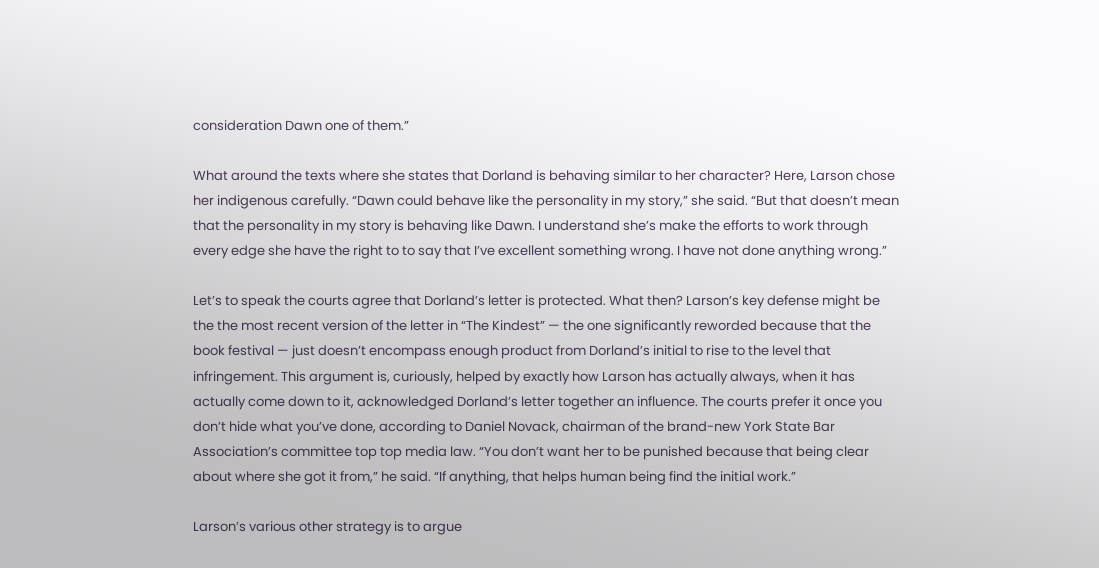consideration Dawn one of them.”

What around the texts where she states that Dorland is behaving similar to her character? Here, Larson chose her indigenous carefully. “Dawn could behave like the personality in my story,” she said. “But that doesn’t mean that the personality in my story is behaving like Dawn. I understand she’s make the efforts to work through every edge she have the right to to say that I’ve excellent something wrong. I have not done anything wrong.”

Let’s to speak the courts agree that Dorland’s letter is protected. What then? Larson’s key defense might be the the most recent version of the letter in “The Kindest” — the one significantly reworded because that the book festival — just doesn’t encompass enough product from Dorland’s initial to rise to the level that infringement. This argument is, curiously, helped by exactly how Larson has actually always, when it has actually come down to it, acknowledged Dorland’s letter together an influence. The courts prefer it once you don’t hide what you’ve done, according to Daniel Novack, chairman of the brand-new York State Bar Association’s committee top top media law. “You don’t want her to be punished because that being clear about where she got it from,” he said. “If anything, that helps human being find the initial work.”

Larson’s various other strategy is to argue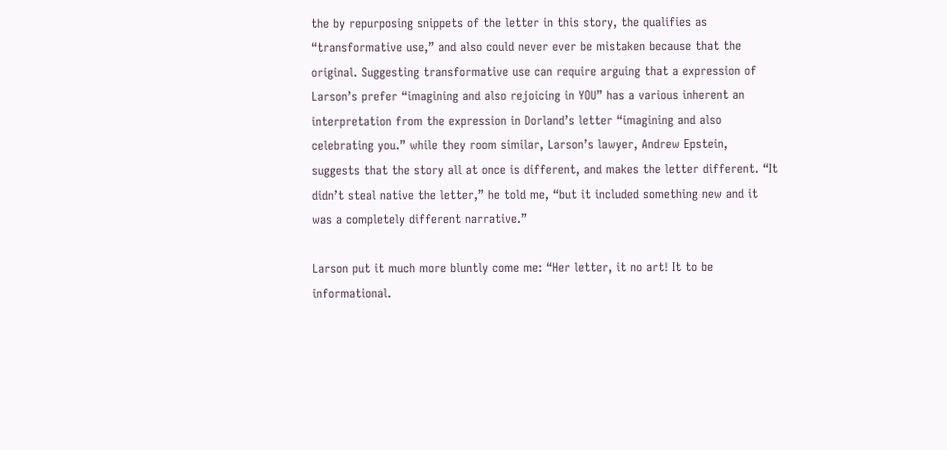the by repurposing snippets of the letter in this story, the qualifies as “transformative use,” and also could never ever be mistaken because that the original. Suggesting transformative use can require arguing that a expression of Larson’s prefer “imagining and also rejoicing in YOU” has a various inherent an interpretation from the expression in Dorland’s letter “imagining and also celebrating you.” while they room similar, Larson’s lawyer, Andrew Epstein, suggests that the story all at once is different, and makes the letter different. “It didn’t steal native the letter,” he told me, “but it included something new and it was a completely different narrative.”

Larson put it much more bluntly come me: “Her letter, it no art! It to be informational.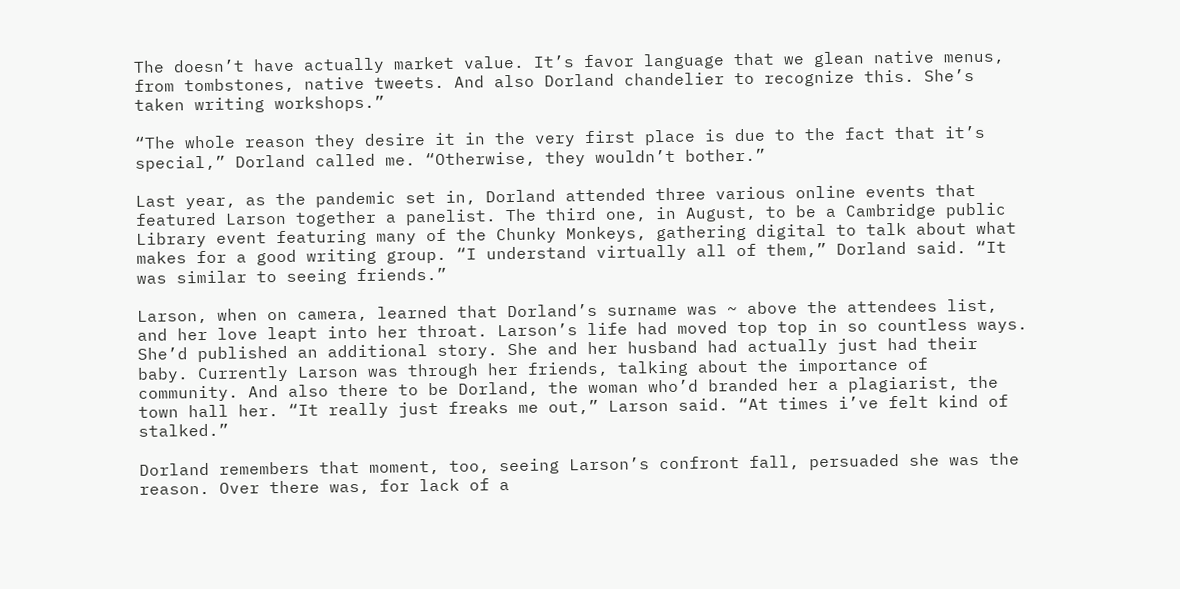The doesn’t have actually market value. It’s favor language that we glean native menus, from tombstones, native tweets. And also Dorland chandelier to recognize this. She’s taken writing workshops.”

“The whole reason they desire it in the very first place is due to the fact that it’s special,” Dorland called me. “Otherwise, they wouldn’t bother.”

Last year, as the pandemic set in, Dorland attended three various online events that featured Larson together a panelist. The third one, in August, to be a Cambridge public Library event featuring many of the Chunky Monkeys, gathering digital to talk about what makes for a good writing group. “I understand virtually all of them,” Dorland said. “It was similar to seeing friends.”

Larson, when on camera, learned that Dorland’s surname was ~ above the attendees list, and her love leapt into her throat. Larson’s life had moved top top in so countless ways. She’d published an additional story. She and her husband had actually just had their baby. Currently Larson was through her friends, talking about the importance of community. And also there to be Dorland, the woman who’d branded her a plagiarist, the town hall her. “It really just freaks me out,” Larson said. “At times i’ve felt kind of stalked.”

Dorland remembers that moment, too, seeing Larson’s confront fall, persuaded she was the reason. Over there was, for lack of a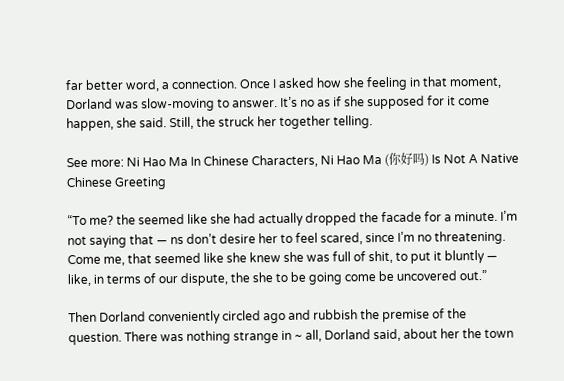far better word, a connection. Once I asked how she feeling in that moment, Dorland was slow-moving to answer. It’s no as if she supposed for it come happen, she said. Still, the struck her together telling.

See more: Ni Hao Ma In Chinese Characters, Ni Hao Ma (你好吗) Is Not A Native Chinese Greeting

“To me? the seemed like she had actually dropped the facade for a minute. I’m not saying that — ns don’t desire her to feel scared, since I’m no threatening. Come me, that seemed like she knew she was full of shit, to put it bluntly — like, in terms of our dispute, the she to be going come be uncovered out.”

Then Dorland conveniently circled ago and rubbish the premise of the question. There was nothing strange in ~ all, Dorland said, about her the town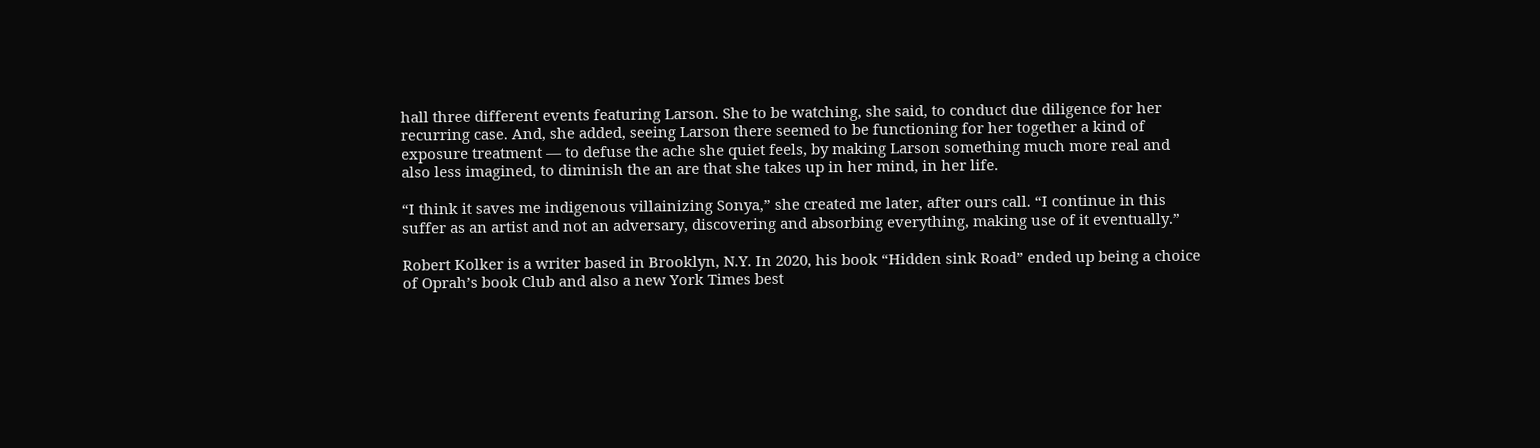hall three different events featuring Larson. She to be watching, she said, to conduct due diligence for her recurring case. And, she added, seeing Larson there seemed to be functioning for her together a kind of exposure treatment — to defuse the ache she quiet feels, by making Larson something much more real and also less imagined, to diminish the an are that she takes up in her mind, in her life.

“I think it saves me indigenous villainizing Sonya,” she created me later, after ours call. “I continue in this suffer as an artist and not an adversary, discovering and absorbing everything, making use of it eventually.”

Robert Kolker is a writer based in Brooklyn, N.Y. In 2020, his book “Hidden sink Road” ended up being a choice of Oprah’s book Club and also a new York Times best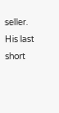seller. His last short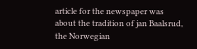article for the newspaper was about the tradition of jan Baalsrud, the Norwegian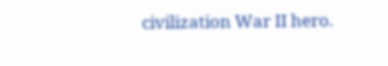civilization War II hero.